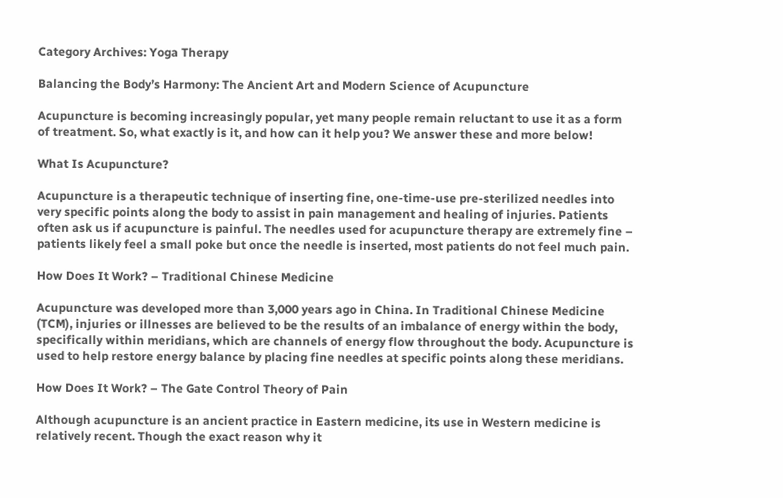Category Archives: Yoga Therapy

Balancing the Body’s Harmony: The Ancient Art and Modern Science of Acupuncture

Acupuncture is becoming increasingly popular, yet many people remain reluctant to use it as a form of treatment. So, what exactly is it, and how can it help you? We answer these and more below!

What Is Acupuncture?

Acupuncture is a therapeutic technique of inserting fine, one-time-use pre-sterilized needles into very specific points along the body to assist in pain management and healing of injuries. Patients often ask us if acupuncture is painful. The needles used for acupuncture therapy are extremely fine – patients likely feel a small poke but once the needle is inserted, most patients do not feel much pain.

How Does It Work? – Traditional Chinese Medicine

Acupuncture was developed more than 3,000 years ago in China. In Traditional Chinese Medicine (TCM), injuries or illnesses are believed to be the results of an imbalance of energy within the body, specifically within meridians, which are channels of energy flow throughout the body. Acupuncture is used to help restore energy balance by placing fine needles at specific points along these meridians.

How Does It Work? – The Gate Control Theory of Pain

Although acupuncture is an ancient practice in Eastern medicine, its use in Western medicine is relatively recent. Though the exact reason why it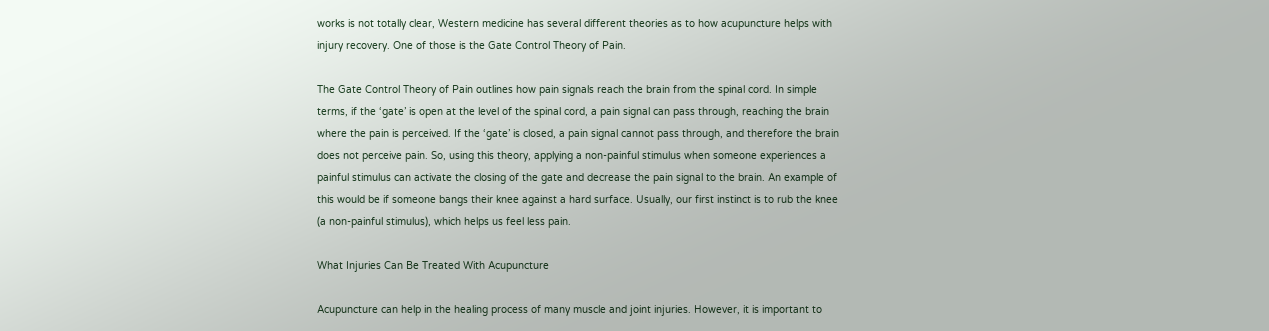works is not totally clear, Western medicine has several different theories as to how acupuncture helps with injury recovery. One of those is the Gate Control Theory of Pain.

The Gate Control Theory of Pain outlines how pain signals reach the brain from the spinal cord. In simple terms, if the ‘gate’ is open at the level of the spinal cord, a pain signal can pass through, reaching the brain where the pain is perceived. If the ‘gate’ is closed, a pain signal cannot pass through, and therefore the brain does not perceive pain. So, using this theory, applying a non-painful stimulus when someone experiences a painful stimulus can activate the closing of the gate and decrease the pain signal to the brain. An example of this would be if someone bangs their knee against a hard surface. Usually, our first instinct is to rub the knee (a non-painful stimulus), which helps us feel less pain.

What Injuries Can Be Treated With Acupuncture

Acupuncture can help in the healing process of many muscle and joint injuries. However, it is important to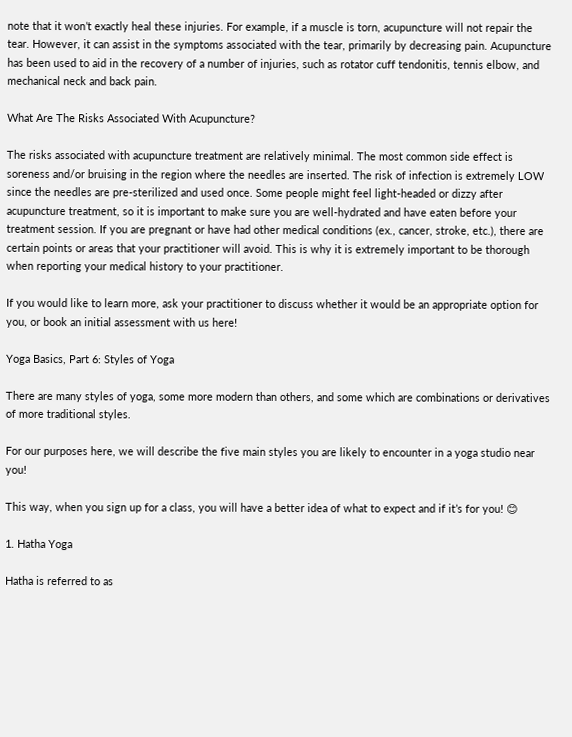note that it won’t exactly heal these injuries. For example, if a muscle is torn, acupuncture will not repair the tear. However, it can assist in the symptoms associated with the tear, primarily by decreasing pain. Acupuncture has been used to aid in the recovery of a number of injuries, such as rotator cuff tendonitis, tennis elbow, and mechanical neck and back pain.

What Are The Risks Associated With Acupuncture?

The risks associated with acupuncture treatment are relatively minimal. The most common side effect is soreness and/or bruising in the region where the needles are inserted. The risk of infection is extremely LOW since the needles are pre-sterilized and used once. Some people might feel light-headed or dizzy after acupuncture treatment, so it is important to make sure you are well-hydrated and have eaten before your treatment session. If you are pregnant or have had other medical conditions (ex., cancer, stroke, etc.), there are certain points or areas that your practitioner will avoid. This is why it is extremely important to be thorough when reporting your medical history to your practitioner.

If you would like to learn more, ask your practitioner to discuss whether it would be an appropriate option for you, or book an initial assessment with us here!

Yoga Basics, Part 6: Styles of Yoga

There are many styles of yoga, some more modern than others, and some which are combinations or derivatives of more traditional styles.

For our purposes here, we will describe the five main styles you are likely to encounter in a yoga studio near you!

This way, when you sign up for a class, you will have a better idea of what to expect and if it’s for you! 😊

1. Hatha Yoga

Hatha is referred to as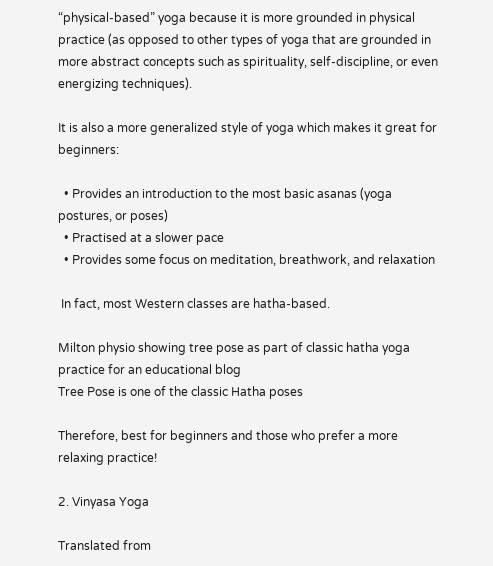“physical-based” yoga because it is more grounded in physical practice (as opposed to other types of yoga that are grounded in more abstract concepts such as spirituality, self-discipline, or even energizing techniques).

It is also a more generalized style of yoga which makes it great for beginners:

  • Provides an introduction to the most basic asanas (yoga postures, or poses)
  • Practised at a slower pace
  • Provides some focus on meditation, breathwork, and relaxation

 In fact, most Western classes are hatha-based.

Milton physio showing tree pose as part of classic hatha yoga practice for an educational blog
Tree Pose is one of the classic Hatha poses

Therefore, best for beginners and those who prefer a more relaxing practice!

2. Vinyasa Yoga

Translated from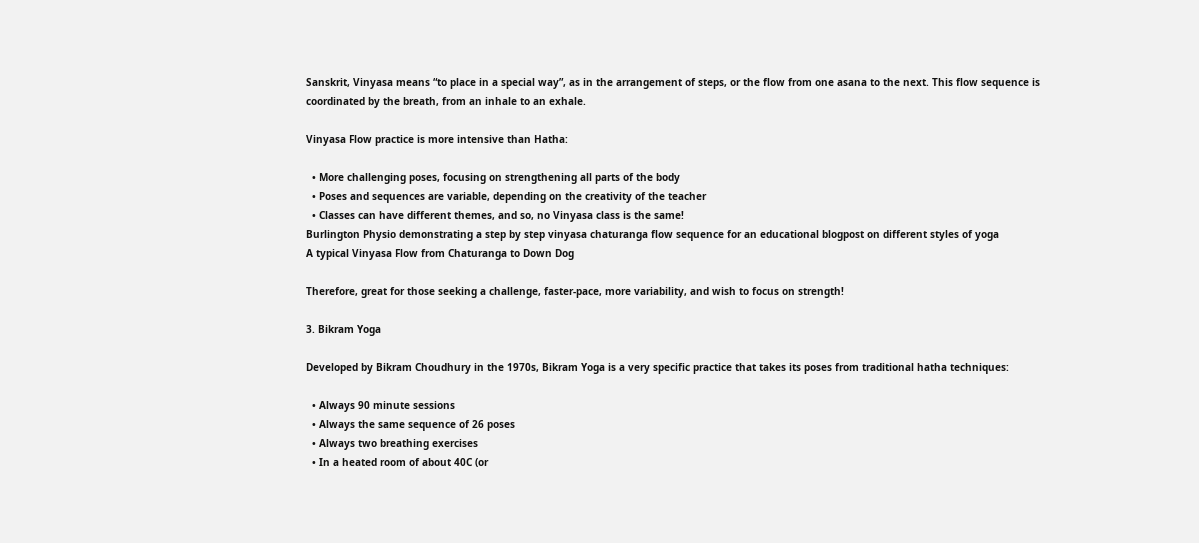Sanskrit, Vinyasa means “to place in a special way”, as in the arrangement of steps, or the flow from one asana to the next. This flow sequence is coordinated by the breath, from an inhale to an exhale.

Vinyasa Flow practice is more intensive than Hatha:

  • More challenging poses, focusing on strengthening all parts of the body
  • Poses and sequences are variable, depending on the creativity of the teacher
  • Classes can have different themes, and so, no Vinyasa class is the same!
Burlington Physio demonstrating a step by step vinyasa chaturanga flow sequence for an educational blogpost on different styles of yoga
A typical Vinyasa Flow from Chaturanga to Down Dog

Therefore, great for those seeking a challenge, faster-pace, more variability, and wish to focus on strength!

3. Bikram Yoga

Developed by Bikram Choudhury in the 1970s, Bikram Yoga is a very specific practice that takes its poses from traditional hatha techniques:

  • Always 90 minute sessions
  • Always the same sequence of 26 poses
  • Always two breathing exercises
  • In a heated room of about 40C (or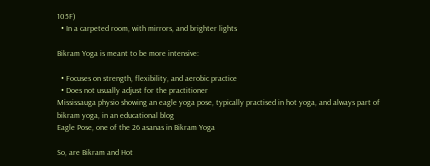105F)
  • In a carpeted room, with mirrors, and brighter lights

Bikram Yoga is meant to be more intensive:

  • Focuses on strength, flexibility, and aerobic practice
  • Does not usually adjust for the practitioner
Mississauga physio showing an eagle yoga pose, typically practised in hot yoga, and always part of bikram yoga, in an educational blog
Eagle Pose, one of the 26 asanas in Bikram Yoga

So, are Bikram and Hot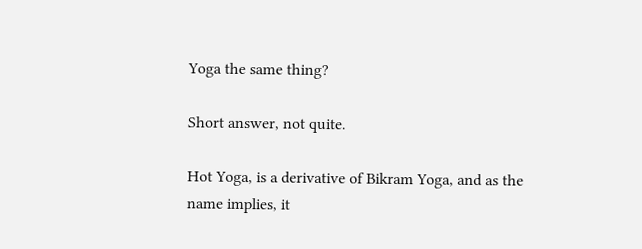Yoga the same thing?

Short answer, not quite.

Hot Yoga, is a derivative of Bikram Yoga, and as the name implies, it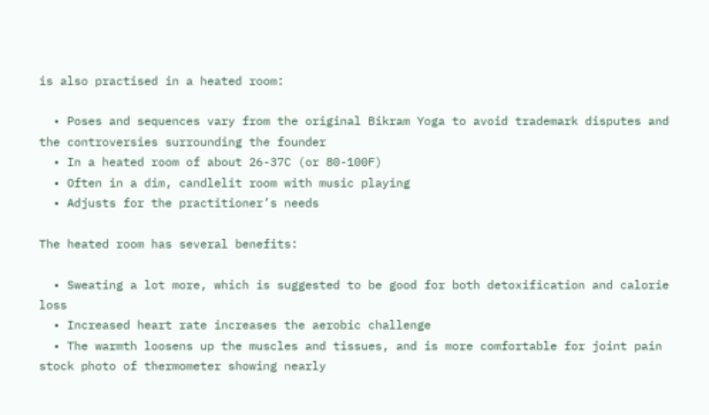is also practised in a heated room:

  • Poses and sequences vary from the original Bikram Yoga to avoid trademark disputes and the controversies surrounding the founder
  • In a heated room of about 26-37C (or 80-100F)
  • Often in a dim, candlelit room with music playing
  • Adjusts for the practitioner’s needs

The heated room has several benefits:

  • Sweating a lot more, which is suggested to be good for both detoxification and calorie loss
  • Increased heart rate increases the aerobic challenge
  • The warmth loosens up the muscles and tissues, and is more comfortable for joint pain
stock photo of thermometer showing nearly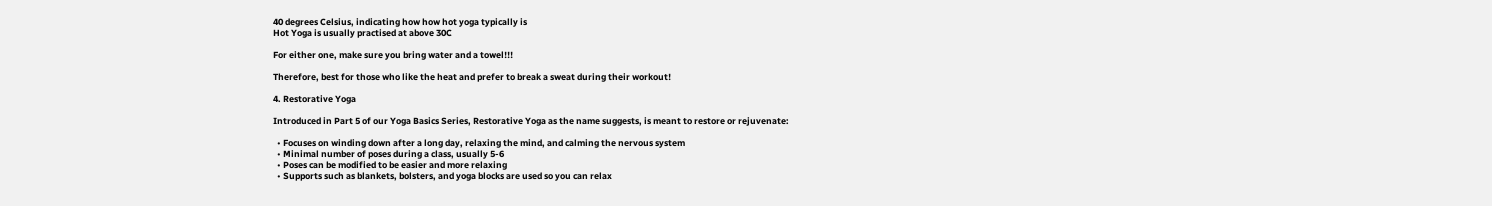40 degrees Celsius, indicating how how hot yoga typically is
Hot Yoga is usually practised at above 30C

For either one, make sure you bring water and a towel!!!

Therefore, best for those who like the heat and prefer to break a sweat during their workout!

4. Restorative Yoga

Introduced in Part 5 of our Yoga Basics Series, Restorative Yoga as the name suggests, is meant to restore or rejuvenate:

  • Focuses on winding down after a long day, relaxing the mind, and calming the nervous system
  • Minimal number of poses during a class, usually 5-6
  • Poses can be modified to be easier and more relaxing
  • Supports such as blankets, bolsters, and yoga blocks are used so you can relax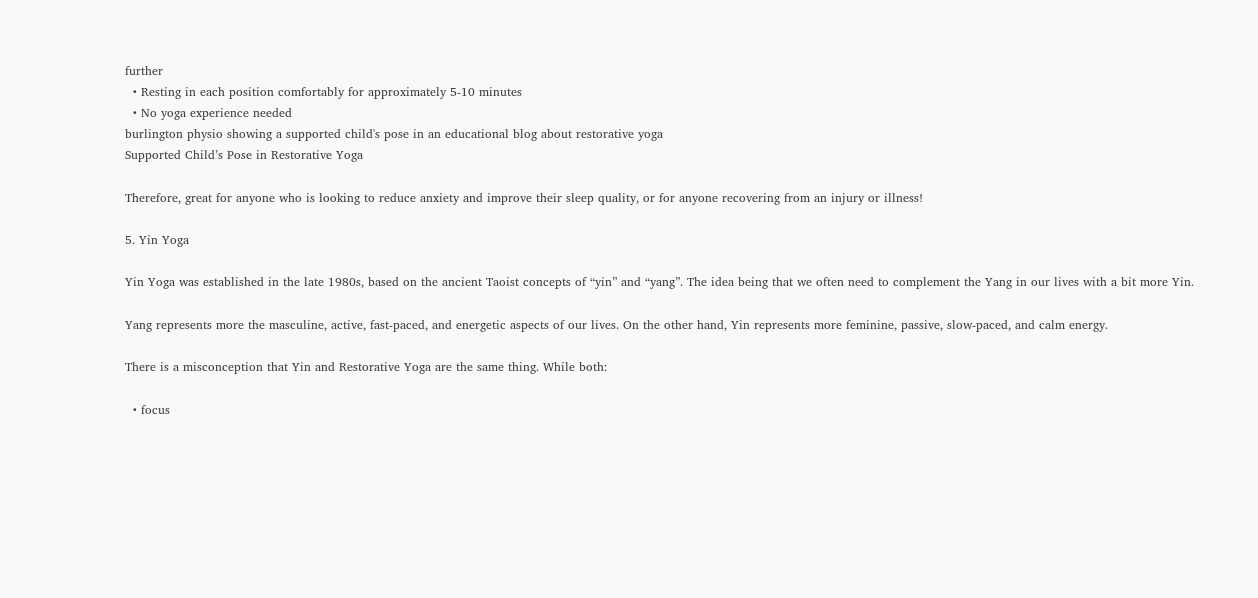further
  • Resting in each position comfortably for approximately 5-10 minutes
  • No yoga experience needed
burlington physio showing a supported child's pose in an educational blog about restorative yoga
Supported Child’s Pose in Restorative Yoga

Therefore, great for anyone who is looking to reduce anxiety and improve their sleep quality, or for anyone recovering from an injury or illness!

5. Yin Yoga

Yin Yoga was established in the late 1980s, based on the ancient Taoist concepts of “yin” and “yang”. The idea being that we often need to complement the Yang in our lives with a bit more Yin.

Yang represents more the masculine, active, fast-paced, and energetic aspects of our lives. On the other hand, Yin represents more feminine, passive, slow-paced, and calm energy.

There is a misconception that Yin and Restorative Yoga are the same thing. While both:

  • focus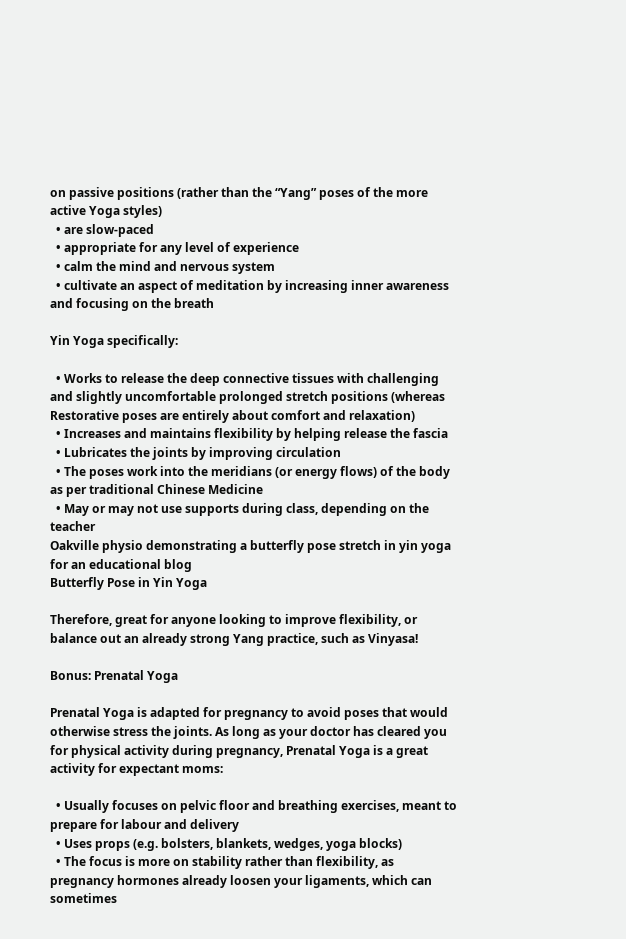on passive positions (rather than the “Yang” poses of the more active Yoga styles)
  • are slow-paced
  • appropriate for any level of experience
  • calm the mind and nervous system
  • cultivate an aspect of meditation by increasing inner awareness and focusing on the breath

Yin Yoga specifically:

  • Works to release the deep connective tissues with challenging and slightly uncomfortable prolonged stretch positions (whereas Restorative poses are entirely about comfort and relaxation)
  • Increases and maintains flexibility by helping release the fascia
  • Lubricates the joints by improving circulation
  • The poses work into the meridians (or energy flows) of the body as per traditional Chinese Medicine
  • May or may not use supports during class, depending on the teacher
Oakville physio demonstrating a butterfly pose stretch in yin yoga for an educational blog
Butterfly Pose in Yin Yoga

Therefore, great for anyone looking to improve flexibility, or balance out an already strong Yang practice, such as Vinyasa!

Bonus: Prenatal Yoga

Prenatal Yoga is adapted for pregnancy to avoid poses that would otherwise stress the joints. As long as your doctor has cleared you for physical activity during pregnancy, Prenatal Yoga is a great activity for expectant moms:

  • Usually focuses on pelvic floor and breathing exercises, meant to prepare for labour and delivery
  • Uses props (e.g. bolsters, blankets, wedges, yoga blocks)
  • The focus is more on stability rather than flexibility, as pregnancy hormones already loosen your ligaments, which can sometimes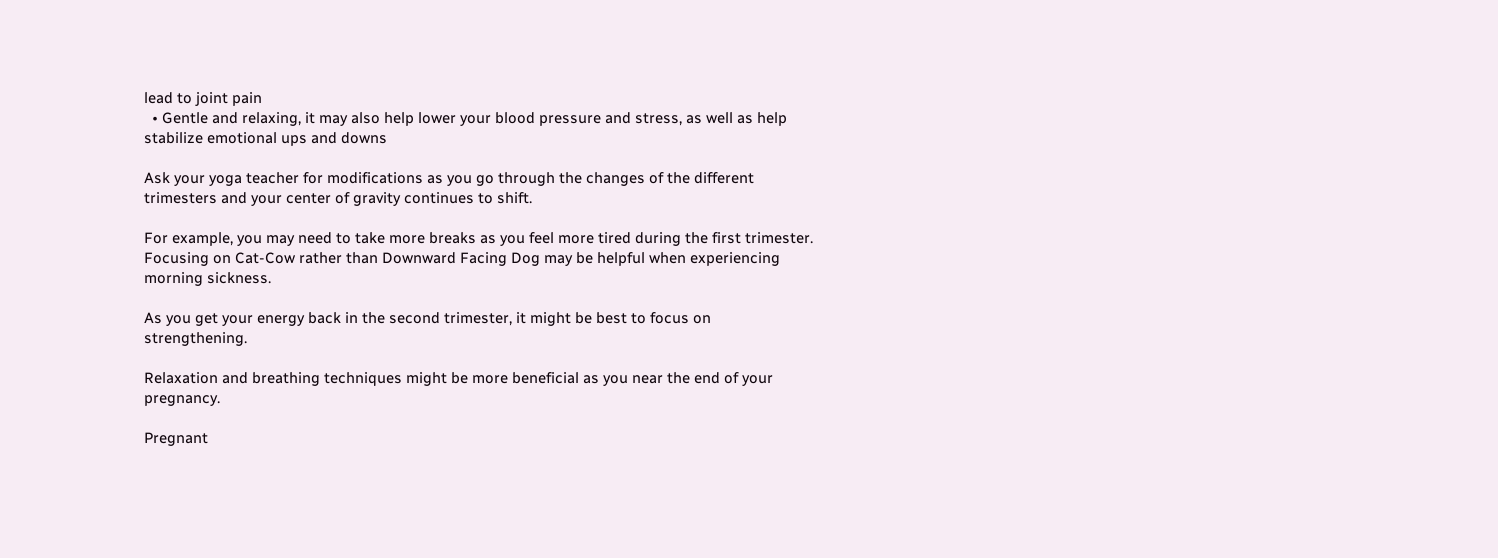lead to joint pain
  • Gentle and relaxing, it may also help lower your blood pressure and stress, as well as help stabilize emotional ups and downs

Ask your yoga teacher for modifications as you go through the changes of the different trimesters and your center of gravity continues to shift.

For example, you may need to take more breaks as you feel more tired during the first trimester. Focusing on Cat-Cow rather than Downward Facing Dog may be helpful when experiencing morning sickness.

As you get your energy back in the second trimester, it might be best to focus on strengthening.

Relaxation and breathing techniques might be more beneficial as you near the end of your pregnancy.

Pregnant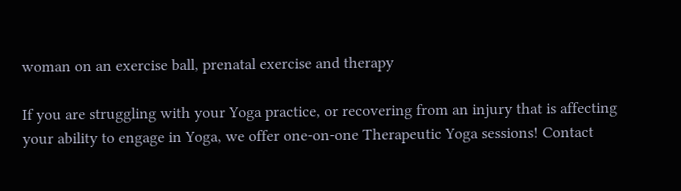woman on an exercise ball, prenatal exercise and therapy

If you are struggling with your Yoga practice, or recovering from an injury that is affecting your ability to engage in Yoga, we offer one-on-one Therapeutic Yoga sessions! Contact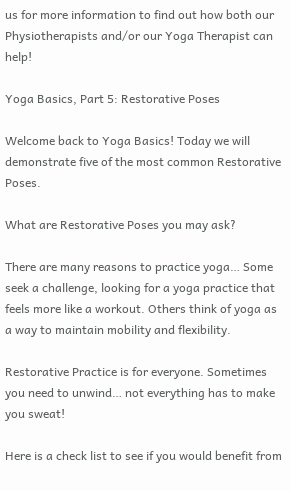us for more information to find out how both our Physiotherapists and/or our Yoga Therapist can help!

Yoga Basics, Part 5: Restorative Poses

Welcome back to Yoga Basics! Today we will demonstrate five of the most common Restorative Poses.

What are Restorative Poses you may ask?

There are many reasons to practice yoga… Some seek a challenge, looking for a yoga practice that feels more like a workout. Others think of yoga as a way to maintain mobility and flexibility.

Restorative Practice is for everyone. Sometimes you need to unwind… not everything has to make you sweat!

Here is a check list to see if you would benefit from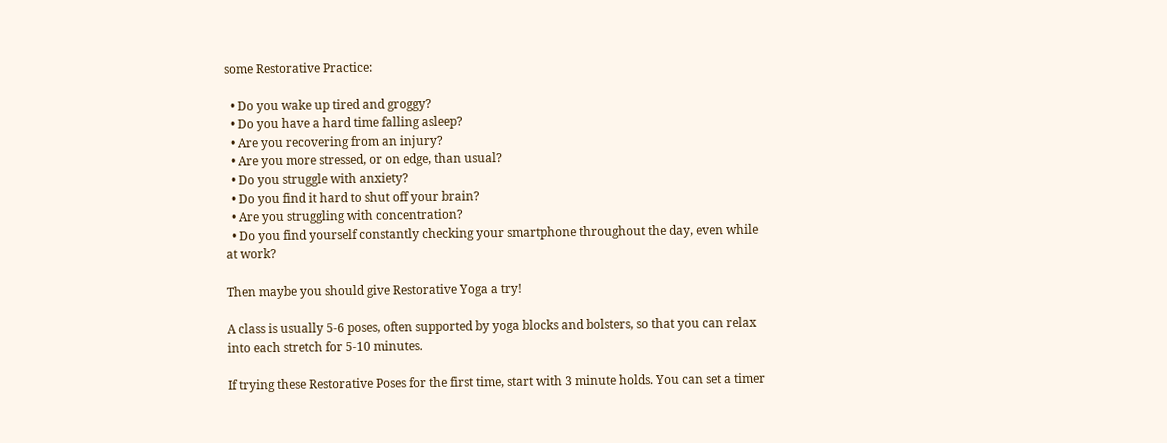some Restorative Practice:

  • Do you wake up tired and groggy?
  • Do you have a hard time falling asleep?
  • Are you recovering from an injury?
  • Are you more stressed, or on edge, than usual?
  • Do you struggle with anxiety?
  • Do you find it hard to shut off your brain?
  • Are you struggling with concentration?
  • Do you find yourself constantly checking your smartphone throughout the day, even while at work?

Then maybe you should give Restorative Yoga a try!

A class is usually 5-6 poses, often supported by yoga blocks and bolsters, so that you can relax into each stretch for 5-10 minutes.

If trying these Restorative Poses for the first time, start with 3 minute holds. You can set a timer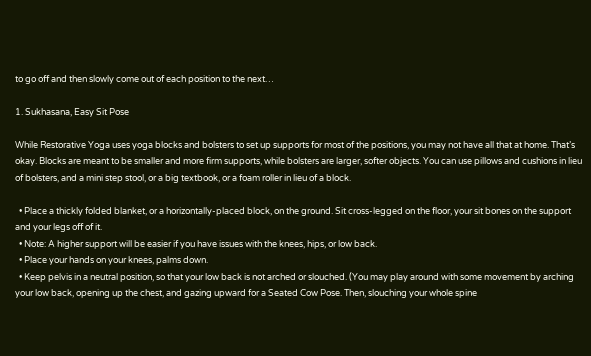to go off and then slowly come out of each position to the next…

1. Sukhasana, Easy Sit Pose

While Restorative Yoga uses yoga blocks and bolsters to set up supports for most of the positions, you may not have all that at home. That’s okay. Blocks are meant to be smaller and more firm supports, while bolsters are larger, softer objects. You can use pillows and cushions in lieu of bolsters, and a mini step stool, or a big textbook, or a foam roller in lieu of a block.

  • Place a thickly folded blanket, or a horizontally-placed block, on the ground. Sit cross-legged on the floor, your sit bones on the support and your legs off of it.
  • Note: A higher support will be easier if you have issues with the knees, hips, or low back.
  • Place your hands on your knees, palms down.
  • Keep pelvis in a neutral position, so that your low back is not arched or slouched. (You may play around with some movement by arching your low back, opening up the chest, and gazing upward for a Seated Cow Pose. Then, slouching your whole spine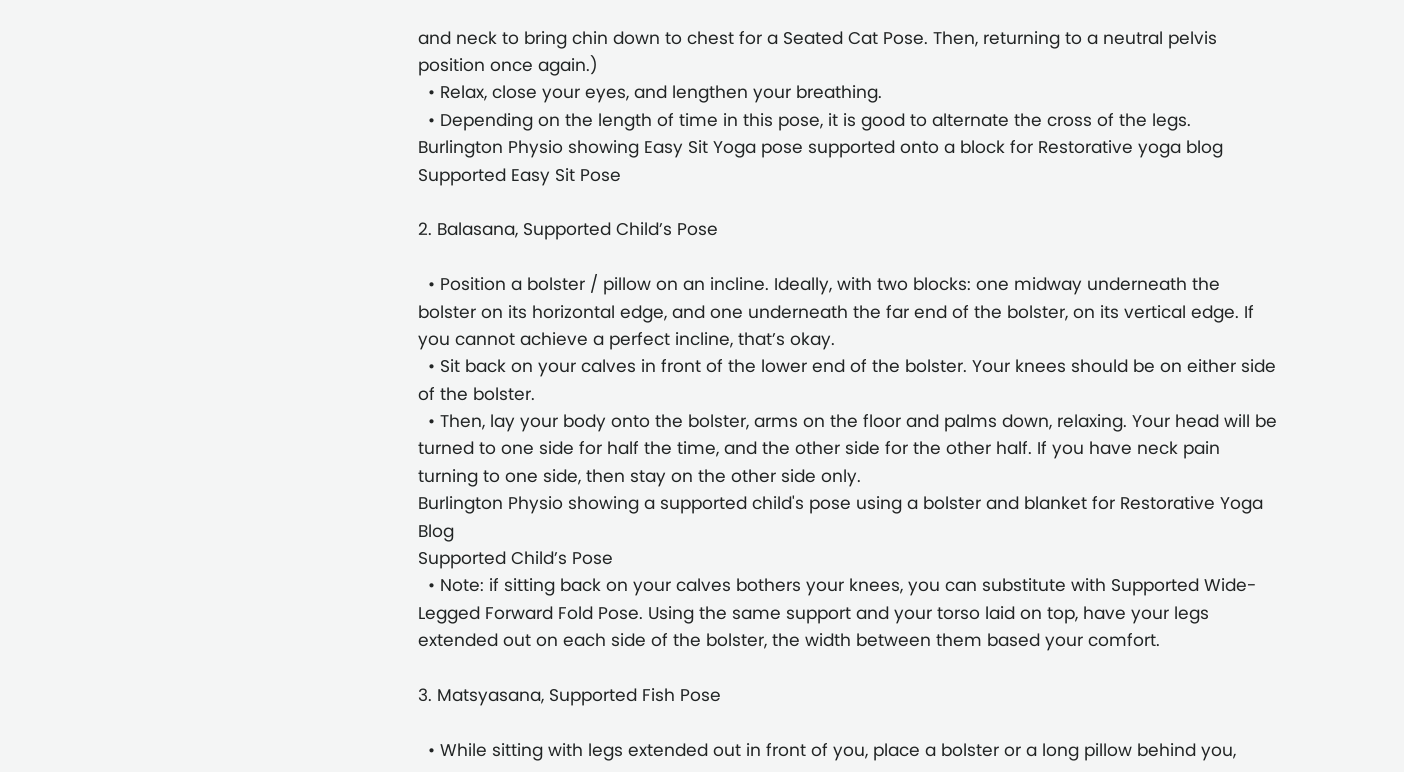and neck to bring chin down to chest for a Seated Cat Pose. Then, returning to a neutral pelvis position once again.)
  • Relax, close your eyes, and lengthen your breathing.
  • Depending on the length of time in this pose, it is good to alternate the cross of the legs.
Burlington Physio showing Easy Sit Yoga pose supported onto a block for Restorative yoga blog
Supported Easy Sit Pose

2. Balasana, Supported Child’s Pose

  • Position a bolster / pillow on an incline. Ideally, with two blocks: one midway underneath the bolster on its horizontal edge, and one underneath the far end of the bolster, on its vertical edge. If you cannot achieve a perfect incline, that’s okay.
  • Sit back on your calves in front of the lower end of the bolster. Your knees should be on either side of the bolster.
  • Then, lay your body onto the bolster, arms on the floor and palms down, relaxing. Your head will be turned to one side for half the time, and the other side for the other half. If you have neck pain turning to one side, then stay on the other side only.
Burlington Physio showing a supported child's pose using a bolster and blanket for Restorative Yoga Blog
Supported Child’s Pose
  • Note: if sitting back on your calves bothers your knees, you can substitute with Supported Wide-Legged Forward Fold Pose. Using the same support and your torso laid on top, have your legs extended out on each side of the bolster, the width between them based your comfort.

3. Matsyasana, Supported Fish Pose

  • While sitting with legs extended out in front of you, place a bolster or a long pillow behind you,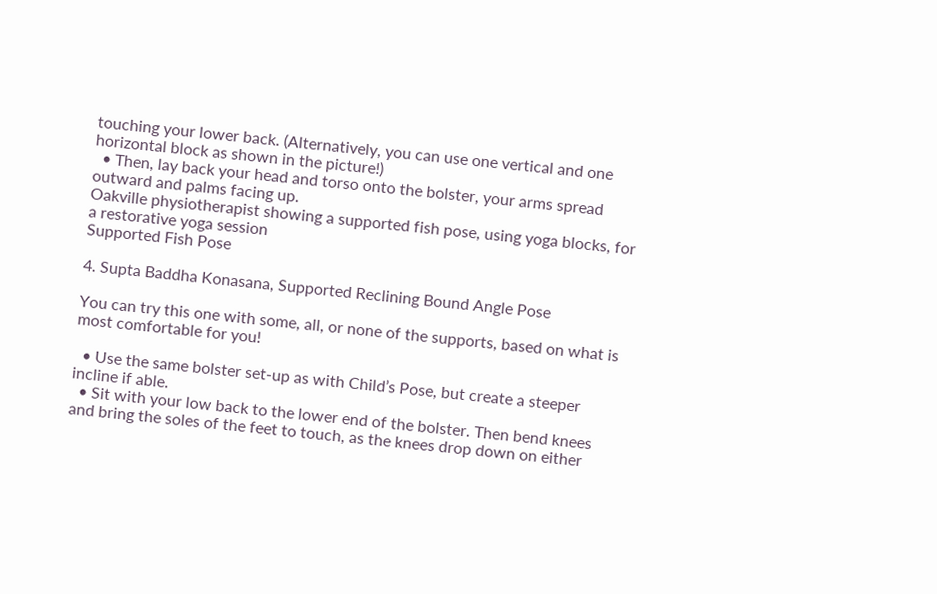touching your lower back. (Alternatively, you can use one vertical and one horizontal block as shown in the picture!)
  • Then, lay back your head and torso onto the bolster, your arms spread outward and palms facing up.
Oakville physiotherapist showing a supported fish pose, using yoga blocks, for a restorative yoga session
Supported Fish Pose

4. Supta Baddha Konasana, Supported Reclining Bound Angle Pose

You can try this one with some, all, or none of the supports, based on what is most comfortable for you!

  • Use the same bolster set-up as with Child’s Pose, but create a steeper incline if able.
  • Sit with your low back to the lower end of the bolster. Then bend knees and bring the soles of the feet to touch, as the knees drop down on either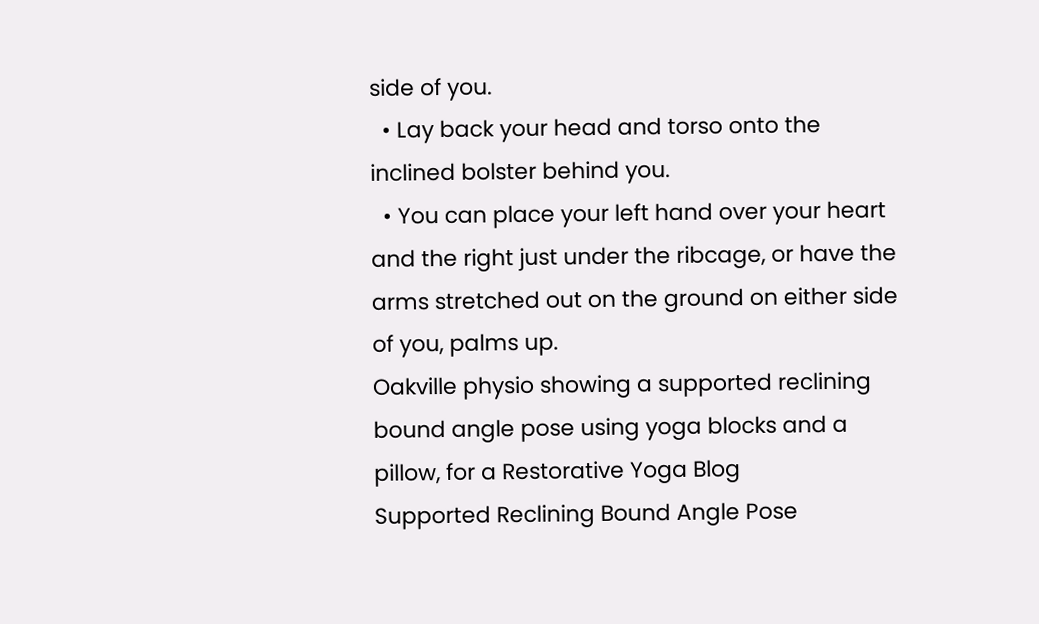side of you.
  • Lay back your head and torso onto the inclined bolster behind you.
  • You can place your left hand over your heart and the right just under the ribcage, or have the arms stretched out on the ground on either side of you, palms up.
Oakville physio showing a supported reclining bound angle pose using yoga blocks and a pillow, for a Restorative Yoga Blog
Supported Reclining Bound Angle Pose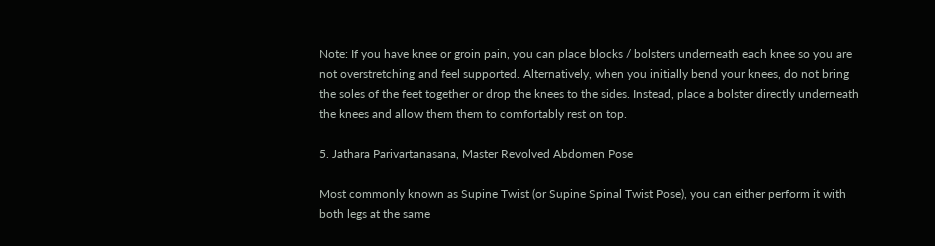Note: If you have knee or groin pain, you can place blocks / bolsters underneath each knee so you are not overstretching and feel supported. Alternatively, when you initially bend your knees, do not bring the soles of the feet together or drop the knees to the sides. Instead, place a bolster directly underneath the knees and allow them them to comfortably rest on top.

5. Jathara Parivartanasana, Master Revolved Abdomen Pose

Most commonly known as Supine Twist (or Supine Spinal Twist Pose), you can either perform it with both legs at the same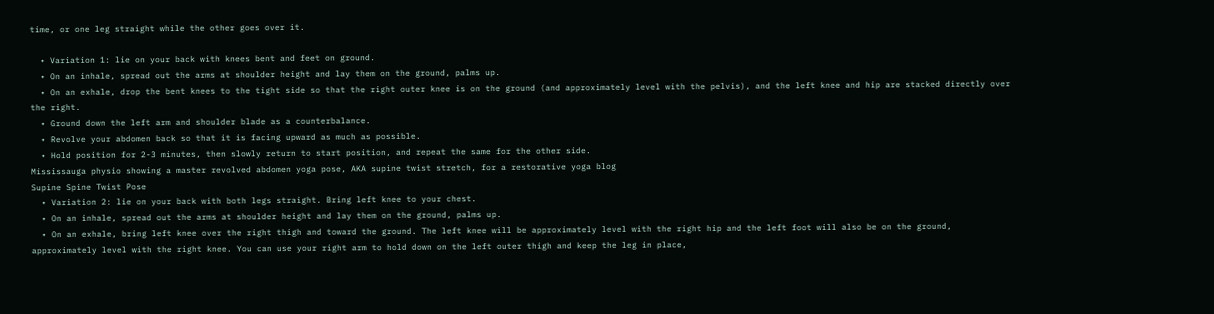time, or one leg straight while the other goes over it.

  • Variation 1: lie on your back with knees bent and feet on ground.
  • On an inhale, spread out the arms at shoulder height and lay them on the ground, palms up.
  • On an exhale, drop the bent knees to the tight side so that the right outer knee is on the ground (and approximately level with the pelvis), and the left knee and hip are stacked directly over the right.
  • Ground down the left arm and shoulder blade as a counterbalance.
  • Revolve your abdomen back so that it is facing upward as much as possible.
  • Hold position for 2-3 minutes, then slowly return to start position, and repeat the same for the other side.
Mississauga physio showing a master revolved abdomen yoga pose, AKA supine twist stretch, for a restorative yoga blog
Supine Spine Twist Pose
  • Variation 2: lie on your back with both legs straight. Bring left knee to your chest.
  • On an inhale, spread out the arms at shoulder height and lay them on the ground, palms up.
  • On an exhale, bring left knee over the right thigh and toward the ground. The left knee will be approximately level with the right hip and the left foot will also be on the ground, approximately level with the right knee. You can use your right arm to hold down on the left outer thigh and keep the leg in place,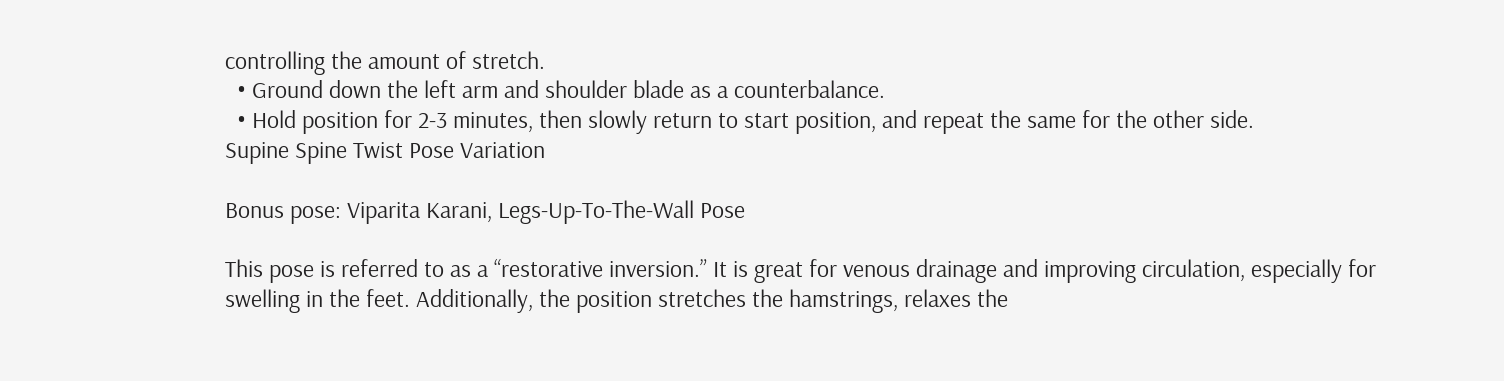controlling the amount of stretch.
  • Ground down the left arm and shoulder blade as a counterbalance.
  • Hold position for 2-3 minutes, then slowly return to start position, and repeat the same for the other side.
Supine Spine Twist Pose Variation

Bonus pose: Viparita Karani, Legs-Up-To-The-Wall Pose

This pose is referred to as a “restorative inversion.” It is great for venous drainage and improving circulation, especially for swelling in the feet. Additionally, the position stretches the hamstrings, relaxes the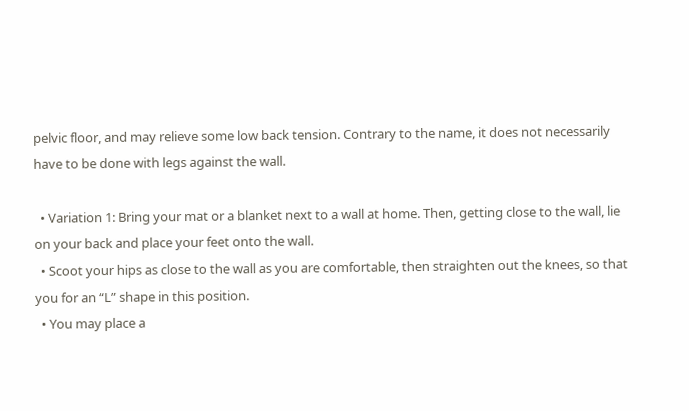pelvic floor, and may relieve some low back tension. Contrary to the name, it does not necessarily have to be done with legs against the wall.

  • Variation 1: Bring your mat or a blanket next to a wall at home. Then, getting close to the wall, lie on your back and place your feet onto the wall.
  • Scoot your hips as close to the wall as you are comfortable, then straighten out the knees, so that you for an “L” shape in this position.
  • You may place a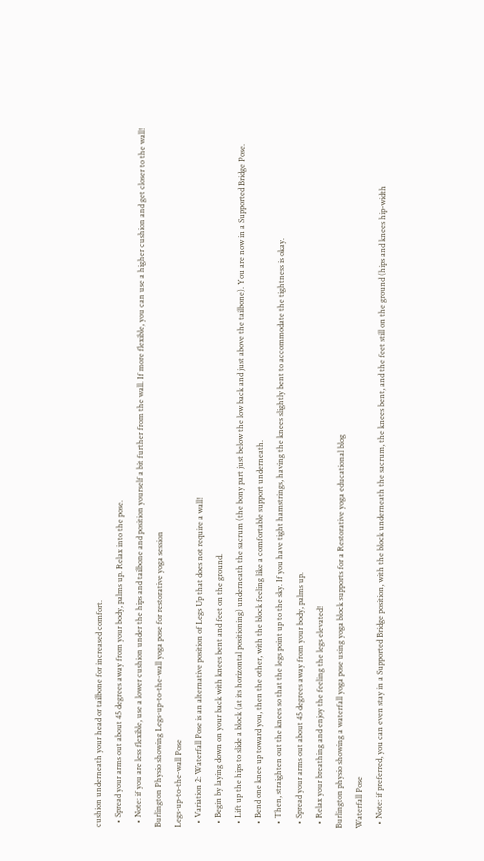cushion underneath your head or tailbone for increased comfort.
  • Spread your arms out about 45 degrees away from your body, palms up. Relax into the pose.
  • Note: if you are less flexible, use a lower cushion under the hips and tailbone and position yourself a bit further from the wall. If more flexible, you can use a higher cushion and get closer to the wall!
Burlington Physio showing Legs-up-to-the-wall yoga pose for restorative yoga session
Legs-up-to-the-wall Pose
  • Variation 2: Waterfall Pose is an alternative position of Legs Up that does not require a wall!
  • Begin by laying down on your back with knees bent and feet on the ground.
  • Lift up the hips to slide a block (at its horizontal positioning) underneath the sacrum (the bony part just below the low back and just above the tailbone). You are now in a Supported Bridge Pose.
  • Bend one knee up toward you, then the other, with the block feeling like a comfortable support underneath.
  • Then, straighten out the knees so that the legs point up to the sky. If you have tight hamstrings, having the knees slightly bent to accommodate the tightness is okay.
  • Spread your arms out about 45 degrees away from your body, palms up.
  • Relax your breathing and enjoy the feeling the legs elevated!
Burlington physio showing a waterfall yoga pose using yoga block supports for a Restorative yoga educational blog
Waterfall Pose
  • Note: if preferred, you can even stay in a Supported Bridge position, with the block underneath the sacrum, the knees bent, and the feet still on the ground (hips and knees hip-width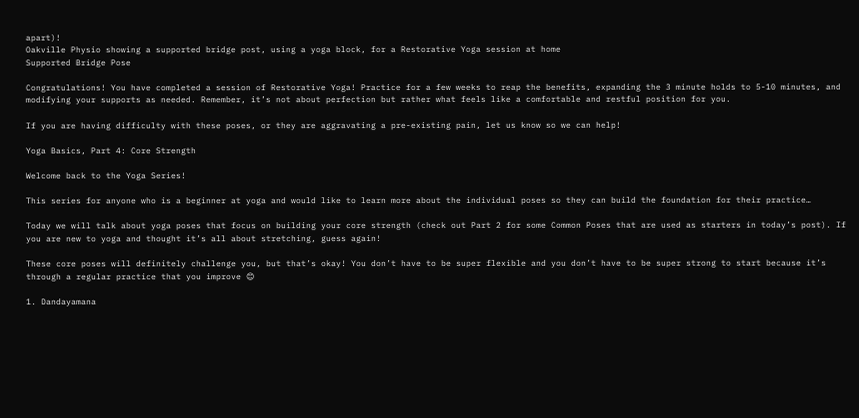apart)!
Oakville Physio showing a supported bridge post, using a yoga block, for a Restorative Yoga session at home
Supported Bridge Pose

Congratulations! You have completed a session of Restorative Yoga! Practice for a few weeks to reap the benefits, expanding the 3 minute holds to 5-10 minutes, and modifying your supports as needed. Remember, it’s not about perfection but rather what feels like a comfortable and restful position for you.

If you are having difficulty with these poses, or they are aggravating a pre-existing pain, let us know so we can help!

Yoga Basics, Part 4: Core Strength

Welcome back to the Yoga Series!

This series for anyone who is a beginner at yoga and would like to learn more about the individual poses so they can build the foundation for their practice…

Today we will talk about yoga poses that focus on building your core strength (check out Part 2 for some Common Poses that are used as starters in today’s post). If you are new to yoga and thought it’s all about stretching, guess again!

These core poses will definitely challenge you, but that’s okay! You don’t have to be super flexible and you don’t have to be super strong to start because it’s through a regular practice that you improve 😊

1. Dandayamana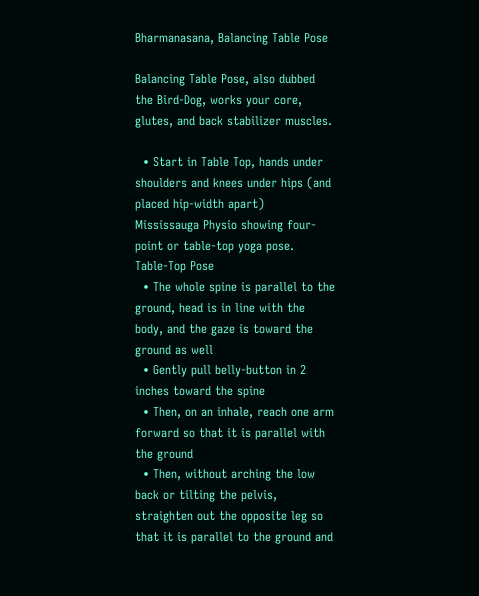Bharmanasana, Balancing Table Pose

Balancing Table Pose, also dubbed the Bird-Dog, works your core, glutes, and back stabilizer muscles.

  • Start in Table Top, hands under shoulders and knees under hips (and placed hip-width apart)
Mississauga Physio showing four-point or table-top yoga pose.
Table-Top Pose
  • The whole spine is parallel to the ground, head is in line with the body, and the gaze is toward the ground as well
  • Gently pull belly-button in 2 inches toward the spine
  • Then, on an inhale, reach one arm forward so that it is parallel with the ground
  • Then, without arching the low back or tilting the pelvis, straighten out the opposite leg so that it is parallel to the ground and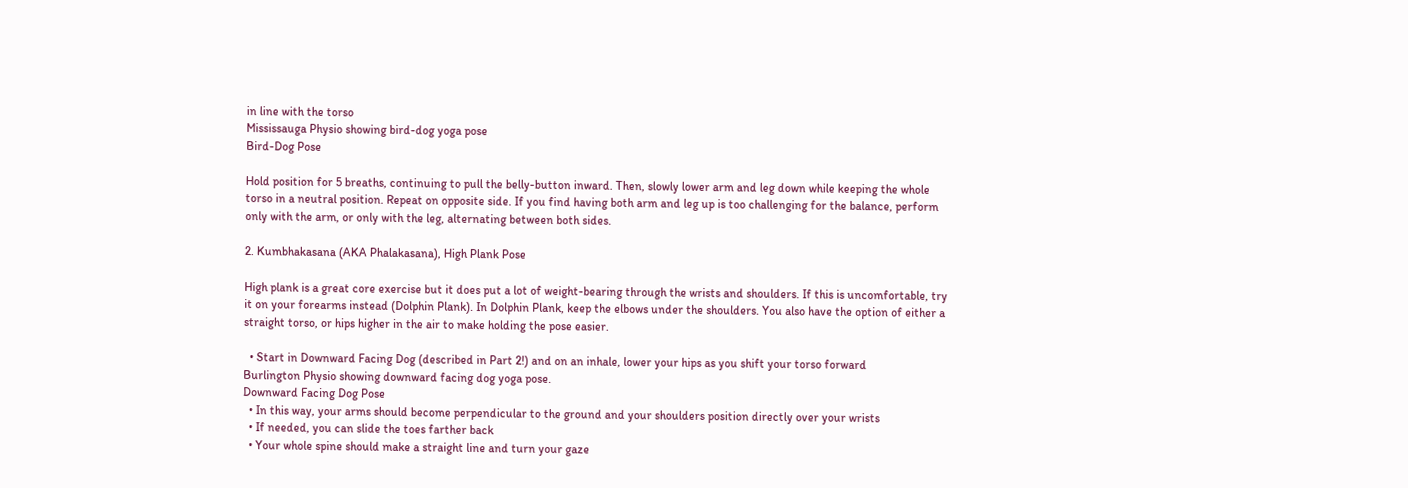in line with the torso
Mississauga Physio showing bird-dog yoga pose
Bird-Dog Pose

Hold position for 5 breaths, continuing to pull the belly-button inward. Then, slowly lower arm and leg down while keeping the whole torso in a neutral position. Repeat on opposite side. If you find having both arm and leg up is too challenging for the balance, perform only with the arm, or only with the leg, alternating between both sides.

2. Kumbhakasana (AKA Phalakasana), High Plank Pose

High plank is a great core exercise but it does put a lot of weight-bearing through the wrists and shoulders. If this is uncomfortable, try it on your forearms instead (Dolphin Plank). In Dolphin Plank, keep the elbows under the shoulders. You also have the option of either a straight torso, or hips higher in the air to make holding the pose easier.

  • Start in Downward Facing Dog (described in Part 2!) and on an inhale, lower your hips as you shift your torso forward
Burlington Physio showing downward facing dog yoga pose.
Downward Facing Dog Pose
  • In this way, your arms should become perpendicular to the ground and your shoulders position directly over your wrists
  • If needed, you can slide the toes farther back
  • Your whole spine should make a straight line and turn your gaze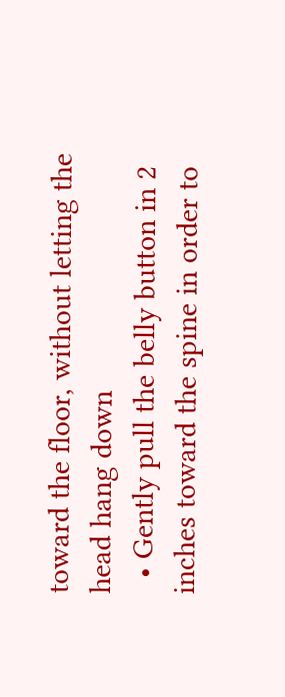toward the floor, without letting the head hang down
  • Gently pull the belly button in 2 inches toward the spine in order to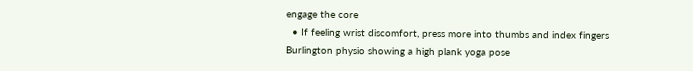engage the core
  • If feeling wrist discomfort, press more into thumbs and index fingers
Burlington physio showing a high plank yoga pose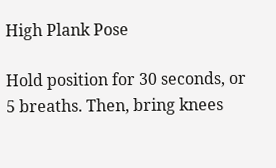High Plank Pose

Hold position for 30 seconds, or 5 breaths. Then, bring knees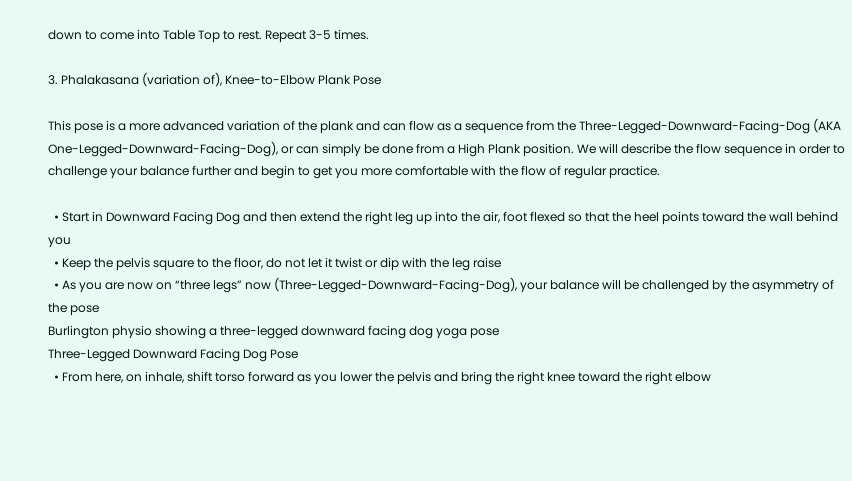down to come into Table Top to rest. Repeat 3-5 times.

3. Phalakasana (variation of), Knee-to-Elbow Plank Pose

This pose is a more advanced variation of the plank and can flow as a sequence from the Three-Legged-Downward-Facing-Dog (AKA One-Legged-Downward-Facing-Dog), or can simply be done from a High Plank position. We will describe the flow sequence in order to challenge your balance further and begin to get you more comfortable with the flow of regular practice.

  • Start in Downward Facing Dog and then extend the right leg up into the air, foot flexed so that the heel points toward the wall behind you
  • Keep the pelvis square to the floor, do not let it twist or dip with the leg raise
  • As you are now on “three legs” now (Three-Legged-Downward-Facing-Dog), your balance will be challenged by the asymmetry of the pose
Burlington physio showing a three-legged downward facing dog yoga pose
Three-Legged Downward Facing Dog Pose
  • From here, on inhale, shift torso forward as you lower the pelvis and bring the right knee toward the right elbow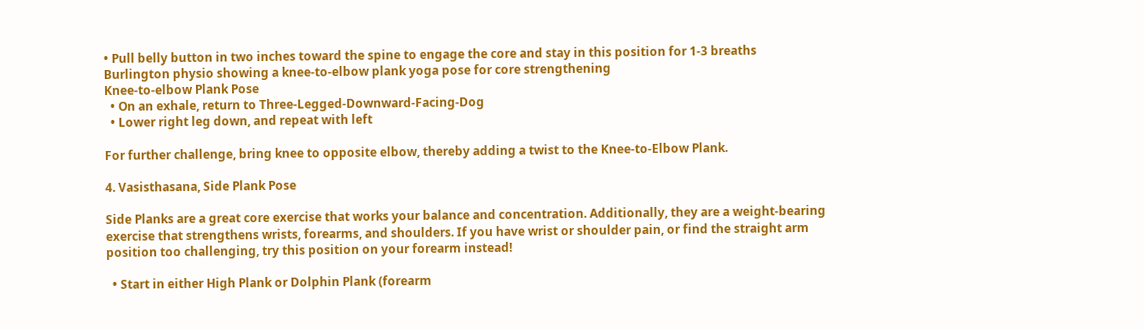• Pull belly button in two inches toward the spine to engage the core and stay in this position for 1-3 breaths
Burlington physio showing a knee-to-elbow plank yoga pose for core strengthening
Knee-to-elbow Plank Pose
  • On an exhale, return to Three-Legged-Downward-Facing-Dog
  • Lower right leg down, and repeat with left

For further challenge, bring knee to opposite elbow, thereby adding a twist to the Knee-to-Elbow Plank.

4. Vasisthasana, Side Plank Pose

Side Planks are a great core exercise that works your balance and concentration. Additionally, they are a weight-bearing exercise that strengthens wrists, forearms, and shoulders. If you have wrist or shoulder pain, or find the straight arm position too challenging, try this position on your forearm instead!

  • Start in either High Plank or Dolphin Plank (forearm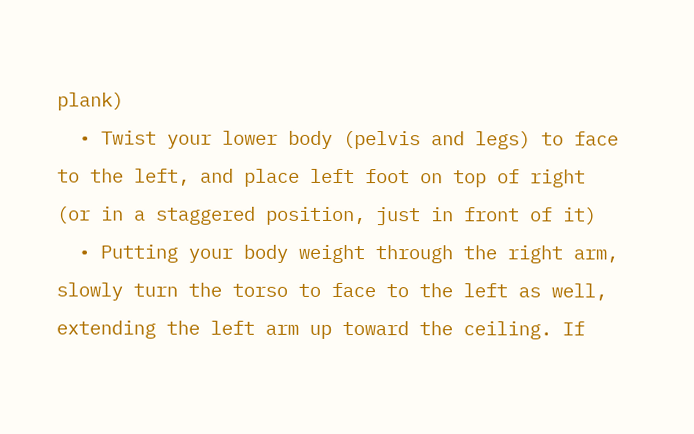plank)
  • Twist your lower body (pelvis and legs) to face to the left, and place left foot on top of right (or in a staggered position, just in front of it)
  • Putting your body weight through the right arm, slowly turn the torso to face to the left as well, extending the left arm up toward the ceiling. If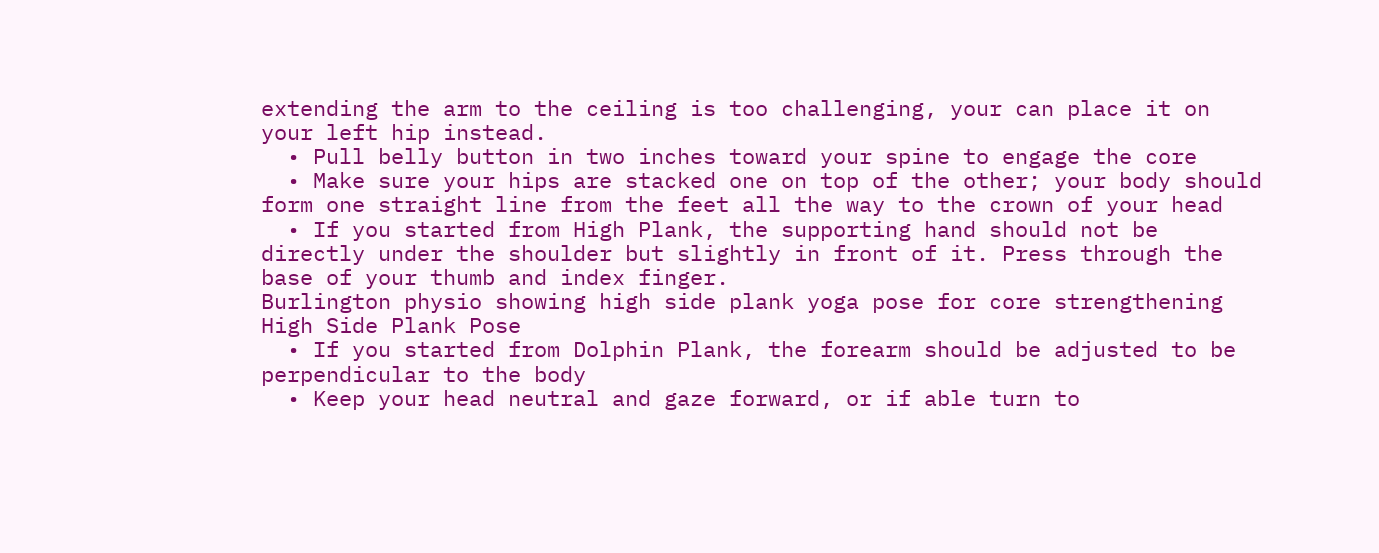extending the arm to the ceiling is too challenging, your can place it on your left hip instead.
  • Pull belly button in two inches toward your spine to engage the core
  • Make sure your hips are stacked one on top of the other; your body should form one straight line from the feet all the way to the crown of your head
  • If you started from High Plank, the supporting hand should not be directly under the shoulder but slightly in front of it. Press through the base of your thumb and index finger.
Burlington physio showing high side plank yoga pose for core strengthening
High Side Plank Pose
  • If you started from Dolphin Plank, the forearm should be adjusted to be perpendicular to the body
  • Keep your head neutral and gaze forward, or if able turn to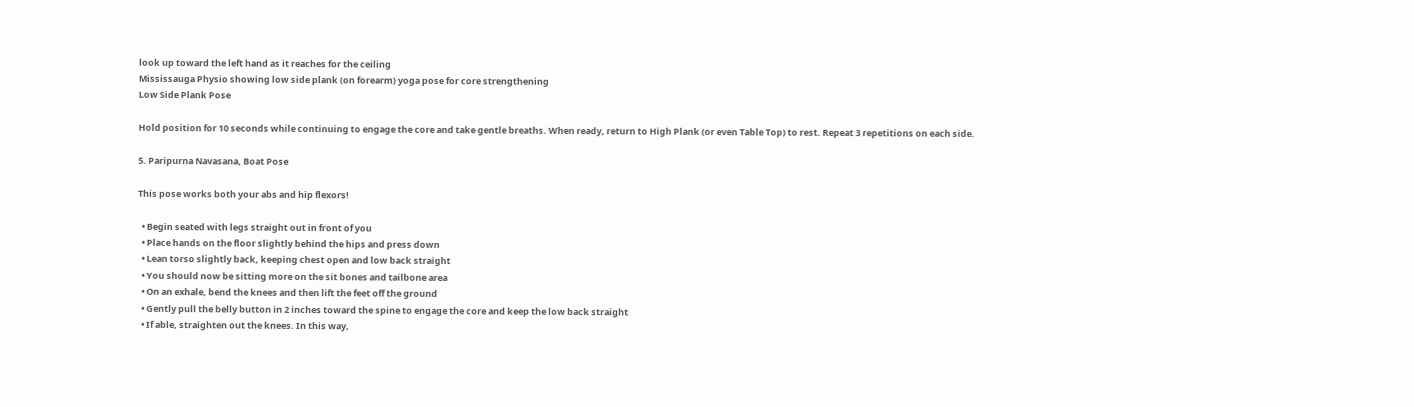look up toward the left hand as it reaches for the ceiling
Mississauga Physio showing low side plank (on forearm) yoga pose for core strengthening
Low Side Plank Pose

Hold position for 10 seconds while continuing to engage the core and take gentle breaths. When ready, return to High Plank (or even Table Top) to rest. Repeat 3 repetitions on each side.

5. Paripurna Navasana, Boat Pose

This pose works both your abs and hip flexors!

  • Begin seated with legs straight out in front of you
  • Place hands on the floor slightly behind the hips and press down
  • Lean torso slightly back, keeping chest open and low back straight
  • You should now be sitting more on the sit bones and tailbone area
  • On an exhale, bend the knees and then lift the feet off the ground
  • Gently pull the belly button in 2 inches toward the spine to engage the core and keep the low back straight
  • If able, straighten out the knees. In this way,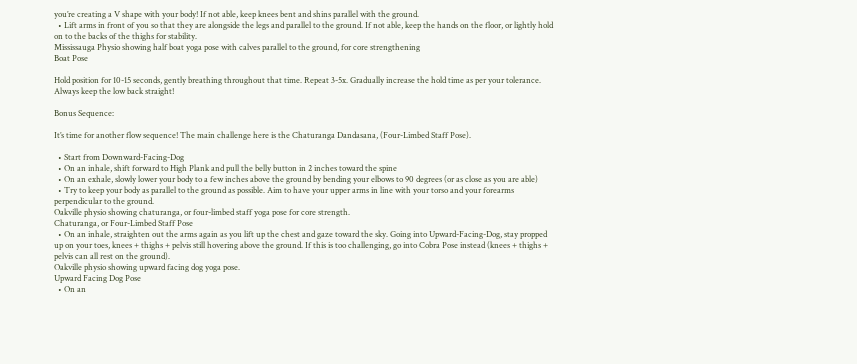you’re creating a V shape with your body! If not able, keep knees bent and shins parallel with the ground.
  • Lift arms in front of you so that they are alongside the legs and parallel to the ground. If not able, keep the hands on the floor, or lightly hold on to the backs of the thighs for stability.
Mississauga Physio showing half boat yoga pose with calves parallel to the ground, for core strengthening
Boat Pose

Hold position for 10-15 seconds, gently breathing throughout that time. Repeat 3-5x. Gradually increase the hold time as per your tolerance. Always keep the low back straight!

Bonus Sequence:

It’s time for another flow sequence! The main challenge here is the Chaturanga Dandasana, (Four-Limbed Staff Pose).

  • Start from Downward-Facing-Dog
  • On an inhale, shift forward to High Plank and pull the belly button in 2 inches toward the spine
  • On an exhale, slowly lower your body to a few inches above the ground by bending your elbows to 90 degrees (or as close as you are able)
  • Try to keep your body as parallel to the ground as possible. Aim to have your upper arms in line with your torso and your forearms perpendicular to the ground.
Oakville physio showing chaturanga, or four-limbed staff yoga pose for core strength.
Chaturanga, or Four-Limbed Staff Pose
  • On an inhale, straighten out the arms again as you lift up the chest and gaze toward the sky. Going into Upward-Facing-Dog, stay propped up on your toes, knees + thighs + pelvis still hovering above the ground. If this is too challenging, go into Cobra Pose instead (knees + thighs + pelvis can all rest on the ground).
Oakville physio showing upward facing dog yoga pose.
Upward Facing Dog Pose
  • On an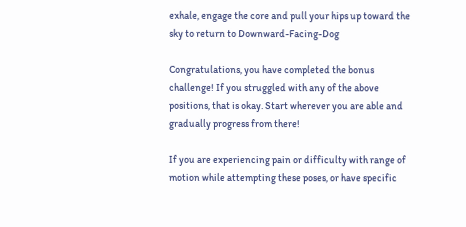exhale, engage the core and pull your hips up toward the sky to return to Downward-Facing-Dog

Congratulations, you have completed the bonus challenge! If you struggled with any of the above positions, that is okay. Start wherever you are able and gradually progress from there!

If you are experiencing pain or difficulty with range of motion while attempting these poses, or have specific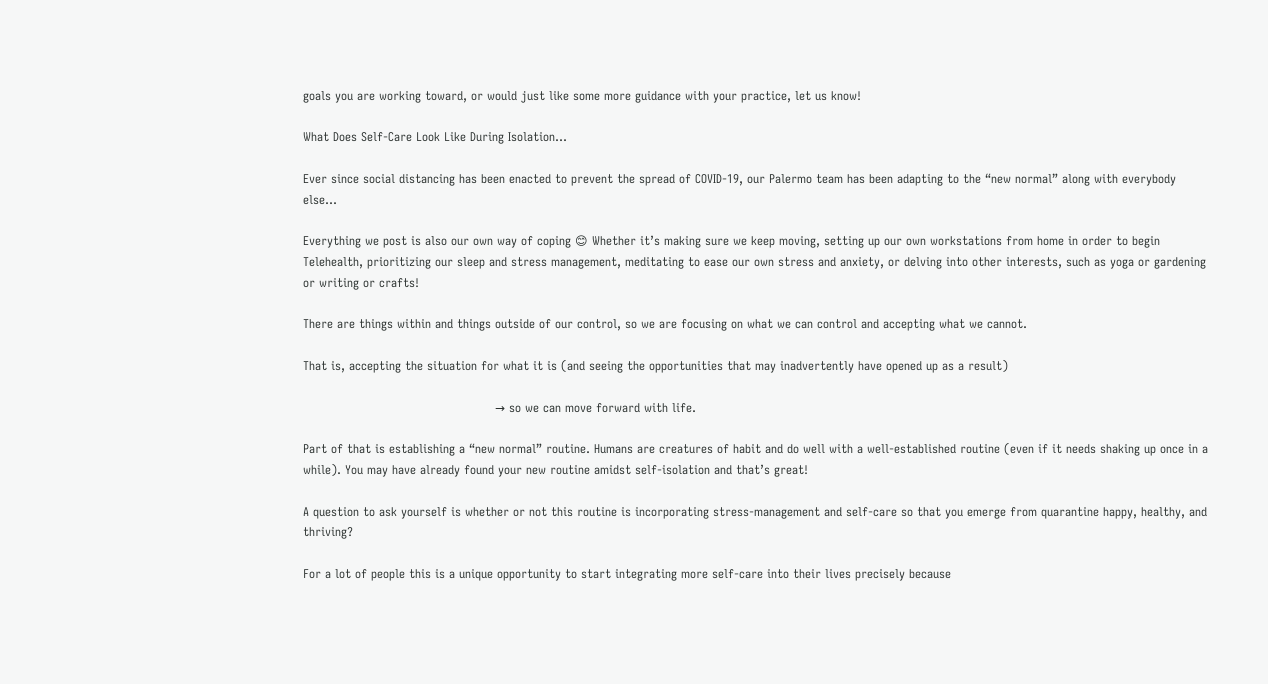goals you are working toward, or would just like some more guidance with your practice, let us know!

What Does Self-Care Look Like During Isolation…

Ever since social distancing has been enacted to prevent the spread of COVID-19, our Palermo team has been adapting to the “new normal” along with everybody else…

Everything we post is also our own way of coping 😊 Whether it’s making sure we keep moving, setting up our own workstations from home in order to begin Telehealth, prioritizing our sleep and stress management, meditating to ease our own stress and anxiety, or delving into other interests, such as yoga or gardening or writing or crafts!

There are things within and things outside of our control, so we are focusing on what we can control and accepting what we cannot.

That is, accepting the situation for what it is (and seeing the opportunities that may inadvertently have opened up as a result)

                                                → so we can move forward with life.

Part of that is establishing a “new normal” routine. Humans are creatures of habit and do well with a well-established routine (even if it needs shaking up once in a while). You may have already found your new routine amidst self-isolation and that’s great!

A question to ask yourself is whether or not this routine is incorporating stress-management and self-care so that you emerge from quarantine happy, healthy, and thriving?

For a lot of people this is a unique opportunity to start integrating more self-care into their lives precisely because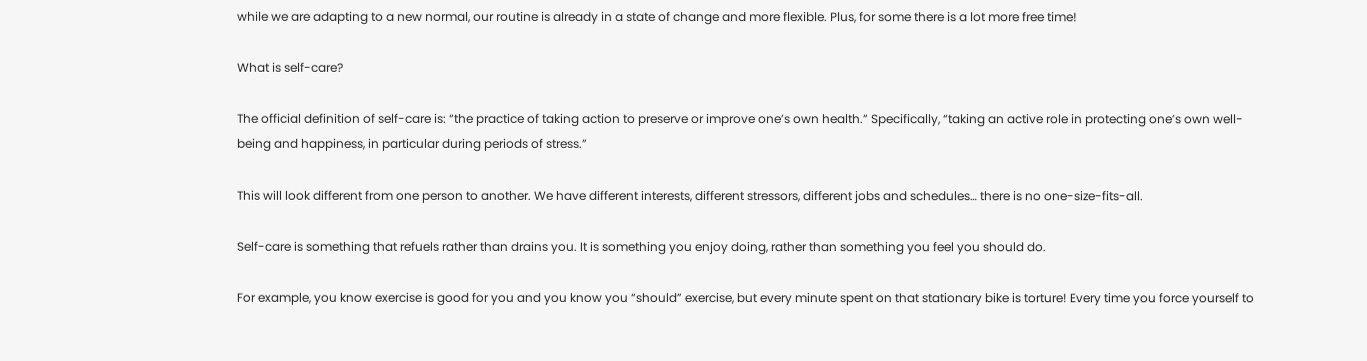while we are adapting to a new normal, our routine is already in a state of change and more flexible. Plus, for some there is a lot more free time!

What is self-care?

The official definition of self-care is: “the practice of taking action to preserve or improve one’s own health.” Specifically, “taking an active role in protecting one’s own well-being and happiness, in particular during periods of stress.”

This will look different from one person to another. We have different interests, different stressors, different jobs and schedules… there is no one-size-fits-all.

Self-care is something that refuels rather than drains you. It is something you enjoy doing, rather than something you feel you should do.

For example, you know exercise is good for you and you know you “should” exercise, but every minute spent on that stationary bike is torture! Every time you force yourself to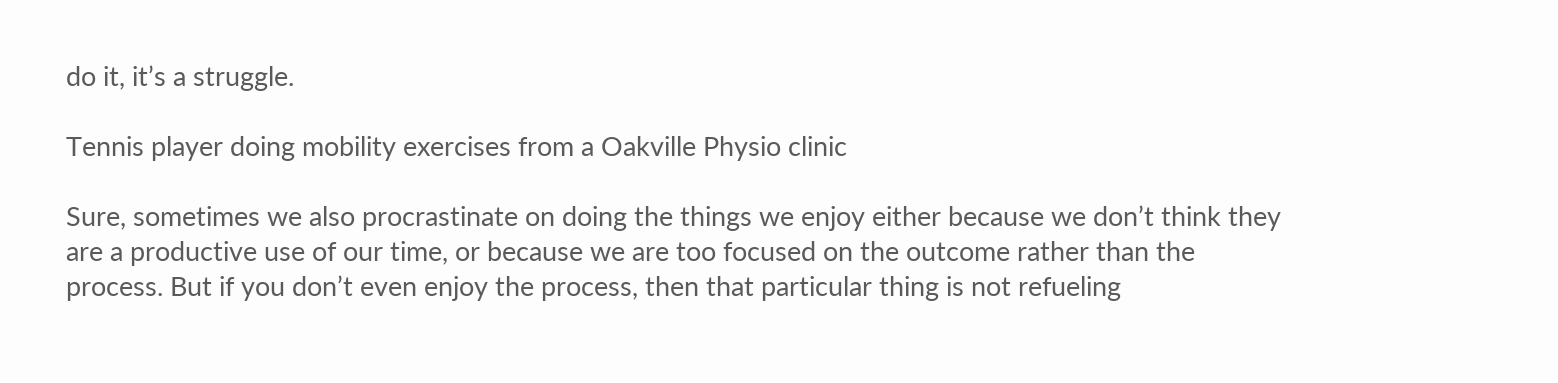do it, it’s a struggle.

Tennis player doing mobility exercises from a Oakville Physio clinic

Sure, sometimes we also procrastinate on doing the things we enjoy either because we don’t think they are a productive use of our time, or because we are too focused on the outcome rather than the process. But if you don’t even enjoy the process, then that particular thing is not refueling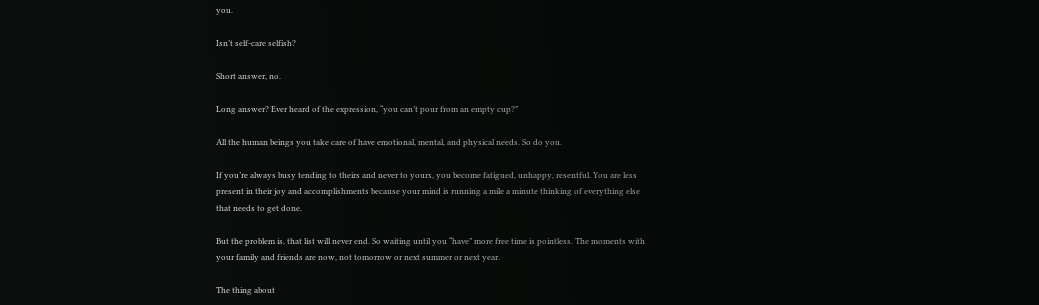you.

Isn’t self-care selfish?

Short answer, no.

Long answer? Ever heard of the expression, “you can’t pour from an empty cup?”

All the human beings you take care of have emotional, mental, and physical needs. So do you.

If you’re always busy tending to theirs and never to yours, you become fatigued, unhappy, resentful. You are less present in their joy and accomplishments because your mind is running a mile a minute thinking of everything else that needs to get done.

But the problem is, that list will never end. So waiting until you “have” more free time is pointless. The moments with your family and friends are now, not tomorrow or next summer or next year.

The thing about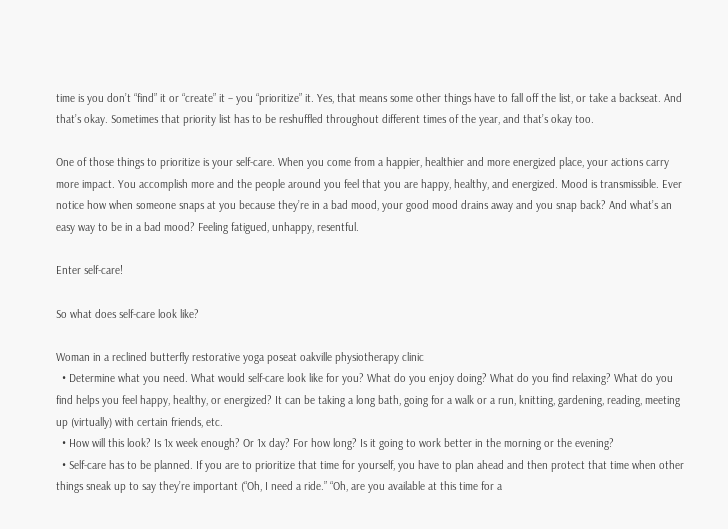time is you don’t “find” it or “create” it – you “prioritize” it. Yes, that means some other things have to fall off the list, or take a backseat. And that’s okay. Sometimes that priority list has to be reshuffled throughout different times of the year, and that’s okay too.

One of those things to prioritize is your self-care. When you come from a happier, healthier and more energized place, your actions carry more impact. You accomplish more and the people around you feel that you are happy, healthy, and energized. Mood is transmissible. Ever notice how when someone snaps at you because they’re in a bad mood, your good mood drains away and you snap back? And what’s an easy way to be in a bad mood? Feeling fatigued, unhappy, resentful.

Enter self-care!

So what does self-care look like?

Woman in a reclined butterfly restorative yoga poseat oakville physiotherapy clinic
  • Determine what you need. What would self-care look like for you? What do you enjoy doing? What do you find relaxing? What do you find helps you feel happy, healthy, or energized? It can be taking a long bath, going for a walk or a run, knitting, gardening, reading, meeting up (virtually) with certain friends, etc.
  • How will this look? Is 1x week enough? Or 1x day? For how long? Is it going to work better in the morning or the evening?
  • Self-care has to be planned. If you are to prioritize that time for yourself, you have to plan ahead and then protect that time when other things sneak up to say they’re important (“Oh, I need a ride.” “Oh, are you available at this time for a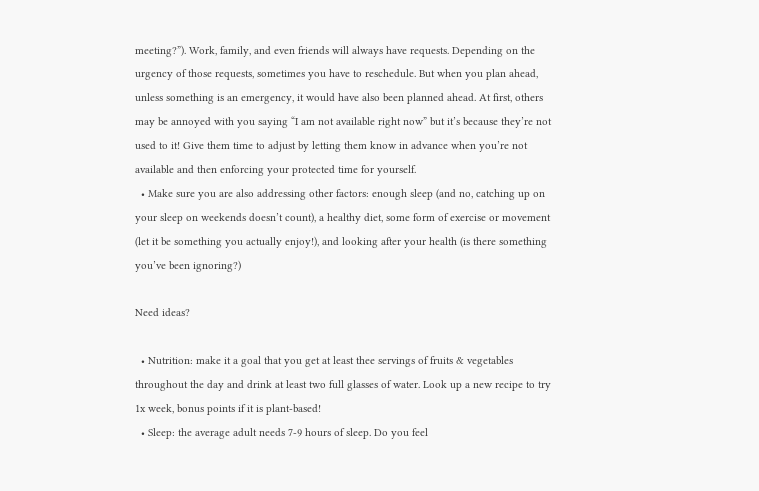meeting?”). Work, family, and even friends will always have requests. Depending on the urgency of those requests, sometimes you have to reschedule. But when you plan ahead, unless something is an emergency, it would have also been planned ahead. At first, others may be annoyed with you saying “I am not available right now” but it’s because they’re not used to it! Give them time to adjust by letting them know in advance when you’re not available and then enforcing your protected time for yourself.
  • Make sure you are also addressing other factors: enough sleep (and no, catching up on your sleep on weekends doesn’t count), a healthy diet, some form of exercise or movement (let it be something you actually enjoy!), and looking after your health (is there something you’ve been ignoring?)

Need ideas?

  • Nutrition: make it a goal that you get at least thee servings of fruits & vegetables throughout the day and drink at least two full glasses of water. Look up a new recipe to try 1x week, bonus points if it is plant-based!
  • Sleep: the average adult needs 7-9 hours of sleep. Do you feel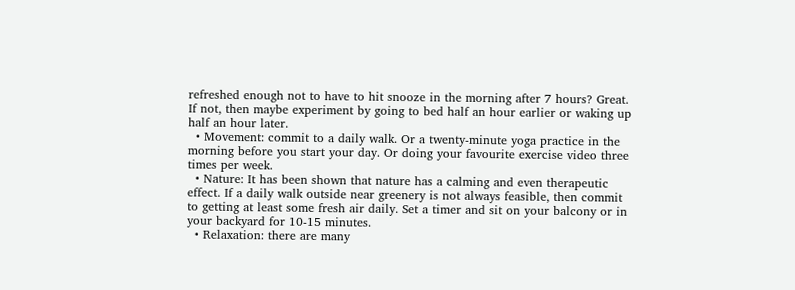refreshed enough not to have to hit snooze in the morning after 7 hours? Great. If not, then maybe experiment by going to bed half an hour earlier or waking up half an hour later.
  • Movement: commit to a daily walk. Or a twenty-minute yoga practice in the morning before you start your day. Or doing your favourite exercise video three times per week.
  • Nature: It has been shown that nature has a calming and even therapeutic effect. If a daily walk outside near greenery is not always feasible, then commit to getting at least some fresh air daily. Set a timer and sit on your balcony or in your backyard for 10-15 minutes.
  • Relaxation: there are many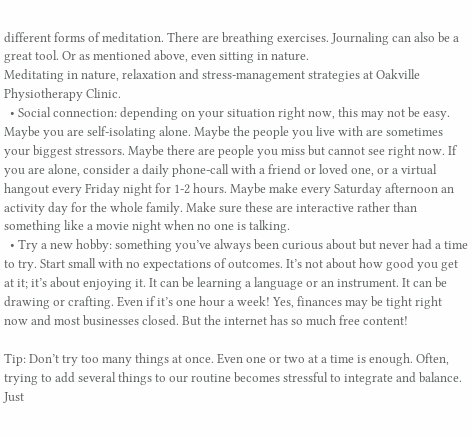different forms of meditation. There are breathing exercises. Journaling can also be a great tool. Or as mentioned above, even sitting in nature.
Meditating in nature, relaxation and stress-management strategies at Oakville Physiotherapy Clinic.
  • Social connection: depending on your situation right now, this may not be easy. Maybe you are self-isolating alone. Maybe the people you live with are sometimes your biggest stressors. Maybe there are people you miss but cannot see right now. If you are alone, consider a daily phone-call with a friend or loved one, or a virtual hangout every Friday night for 1-2 hours. Maybe make every Saturday afternoon an activity day for the whole family. Make sure these are interactive rather than something like a movie night when no one is talking.
  • Try a new hobby: something you’ve always been curious about but never had a time to try. Start small with no expectations of outcomes. It’s not about how good you get at it; it’s about enjoying it. It can be learning a language or an instrument. It can be drawing or crafting. Even if it’s one hour a week! Yes, finances may be tight right now and most businesses closed. But the internet has so much free content!

Tip: Don’t try too many things at once. Even one or two at a time is enough. Often, trying to add several things to our routine becomes stressful to integrate and balance. Just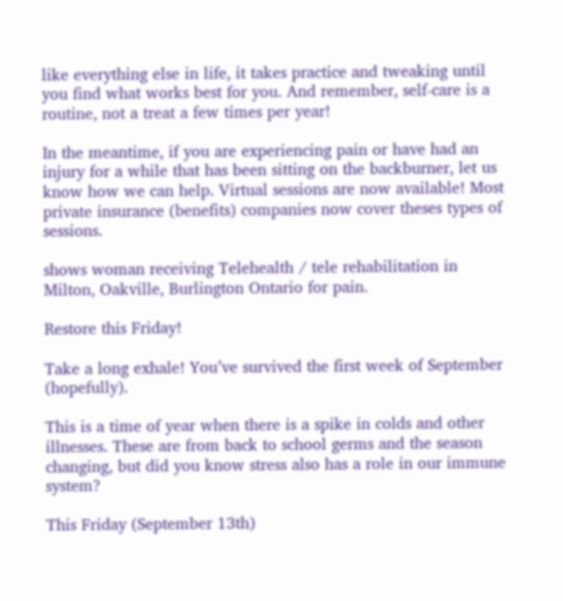like everything else in life, it takes practice and tweaking until you find what works best for you. And remember, self-care is a routine, not a treat a few times per year!

In the meantime, if you are experiencing pain or have had an injury for a while that has been sitting on the backburner, let us know how we can help. Virtual sessions are now available! Most private insurance (benefits) companies now cover theses types of sessions.

shows woman receiving Telehealth / tele rehabilitation in Milton, Oakville, Burlington Ontario for pain.

Restore this Friday!

Take a long exhale! You’ve survived the first week of September (hopefully).

This is a time of year when there is a spike in colds and other illnesses. These are from back to school germs and the season changing, but did you know stress also has a role in our immune system?

This Friday (September 13th)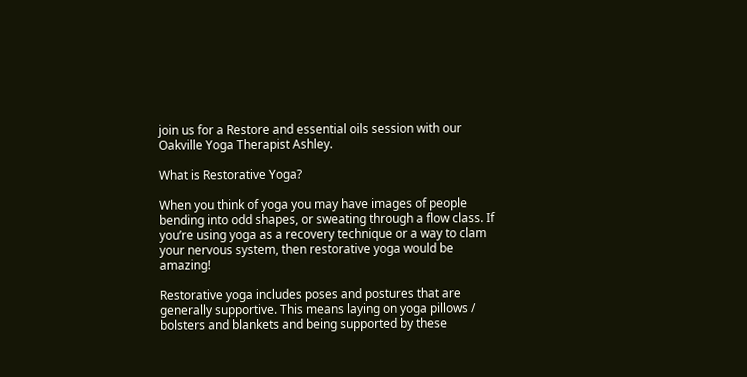join us for a Restore and essential oils session with our Oakville Yoga Therapist Ashley.

What is Restorative Yoga?

When you think of yoga you may have images of people bending into odd shapes, or sweating through a flow class. If you’re using yoga as a recovery technique or a way to clam your nervous system, then restorative yoga would be amazing!

Restorative yoga includes poses and postures that are generally supportive. This means laying on yoga pillows / bolsters and blankets and being supported by these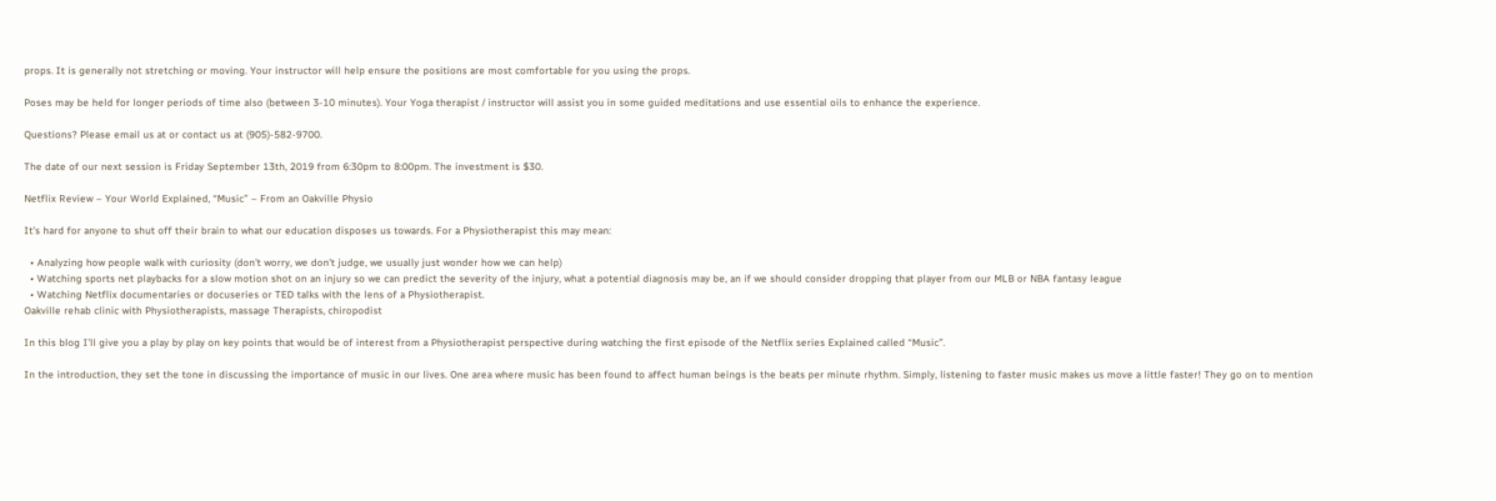props. It is generally not stretching or moving. Your instructor will help ensure the positions are most comfortable for you using the props.

Poses may be held for longer periods of time also (between 3-10 minutes). Your Yoga therapist / instructor will assist you in some guided meditations and use essential oils to enhance the experience.

Questions? Please email us at or contact us at (905)-582-9700.

The date of our next session is Friday September 13th, 2019 from 6:30pm to 8:00pm. The investment is $30.

Netflix Review – Your World Explained, “Music” – From an Oakville Physio

It’s hard for anyone to shut off their brain to what our education disposes us towards. For a Physiotherapist this may mean:

  • Analyzing how people walk with curiosity (don’t worry, we don’t judge, we usually just wonder how we can help)
  • Watching sports net playbacks for a slow motion shot on an injury so we can predict the severity of the injury, what a potential diagnosis may be, an if we should consider dropping that player from our MLB or NBA fantasy league
  • Watching Netflix documentaries or docuseries or TED talks with the lens of a Physiotherapist.
Oakville rehab clinic with Physiotherapists, massage Therapists, chiropodist

In this blog I’ll give you a play by play on key points that would be of interest from a Physiotherapist perspective during watching the first episode of the Netflix series Explained called “Music”.

In the introduction, they set the tone in discussing the importance of music in our lives. One area where music has been found to affect human beings is the beats per minute rhythm. Simply, listening to faster music makes us move a little faster! They go on to mention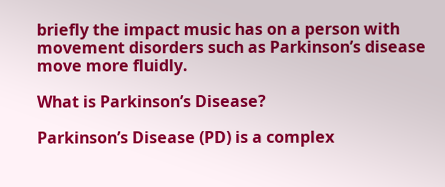briefly the impact music has on a person with movement disorders such as Parkinson’s disease move more fluidly.

What is Parkinson’s Disease?

Parkinson’s Disease (PD) is a complex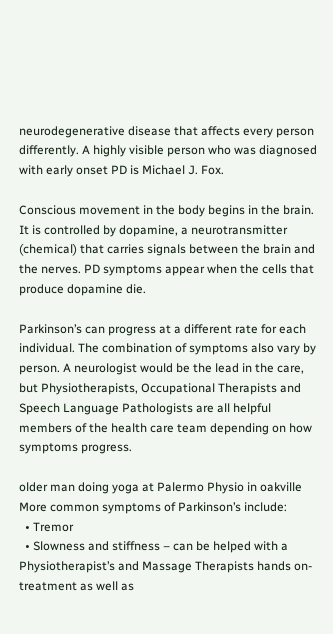neurodegenerative disease that affects every person differently. A highly visible person who was diagnosed with early onset PD is Michael J. Fox.

Conscious movement in the body begins in the brain. It is controlled by dopamine, a neurotransmitter (chemical) that carries signals between the brain and the nerves. PD symptoms appear when the cells that produce dopamine die.

Parkinson’s can progress at a different rate for each individual. The combination of symptoms also vary by person. A neurologist would be the lead in the care, but Physiotherapists, Occupational Therapists and Speech Language Pathologists are all helpful members of the health care team depending on how symptoms progress.

older man doing yoga at Palermo Physio in oakville
More common symptoms of Parkinson’s include:
  • Tremor
  • Slowness and stiffness – can be helped with a Physiotherapist’s and Massage Therapists hands on-treatment as well as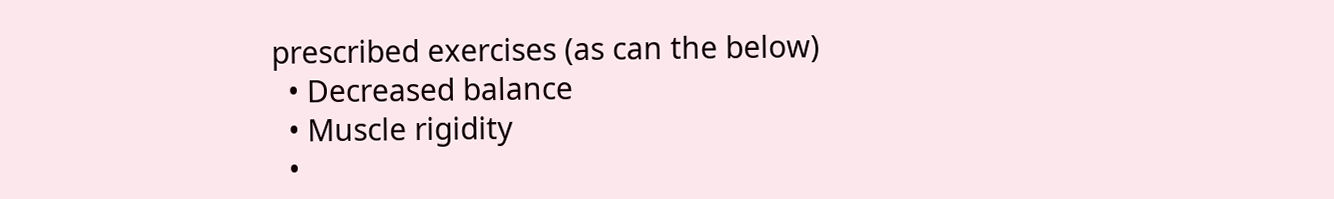prescribed exercises (as can the below)
  • Decreased balance
  • Muscle rigidity
  •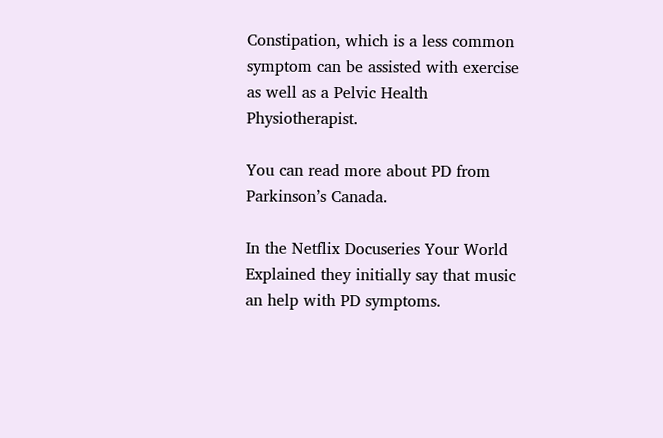Constipation, which is a less common symptom can be assisted with exercise as well as a Pelvic Health Physiotherapist.

You can read more about PD from Parkinson’s Canada.

In the Netflix Docuseries Your World Explained they initially say that music an help with PD symptoms.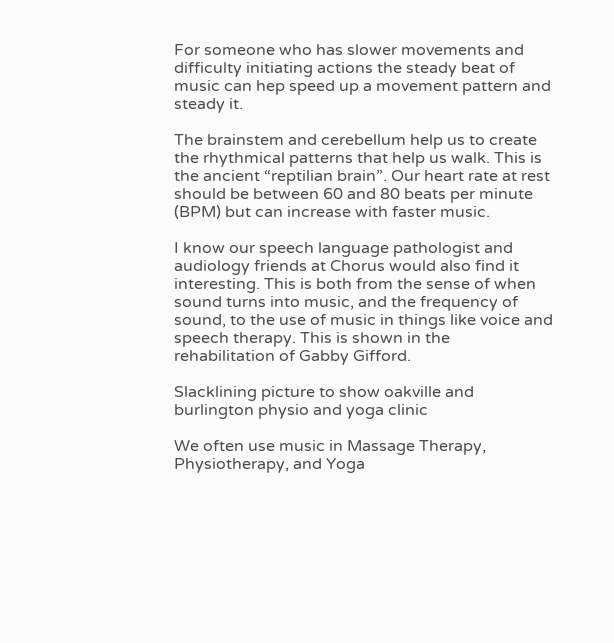For someone who has slower movements and difficulty initiating actions the steady beat of music can hep speed up a movement pattern and steady it.

The brainstem and cerebellum help us to create the rhythmical patterns that help us walk. This is the ancient “reptilian brain”. Our heart rate at rest should be between 60 and 80 beats per minute (BPM) but can increase with faster music.

I know our speech language pathologist and audiology friends at Chorus would also find it interesting. This is both from the sense of when sound turns into music, and the frequency of sound, to the use of music in things like voice and speech therapy. This is shown in the rehabilitation of Gabby Gifford.

Slacklining picture to show oakville and burlington physio and yoga clinic

We often use music in Massage Therapy, Physiotherapy, and Yoga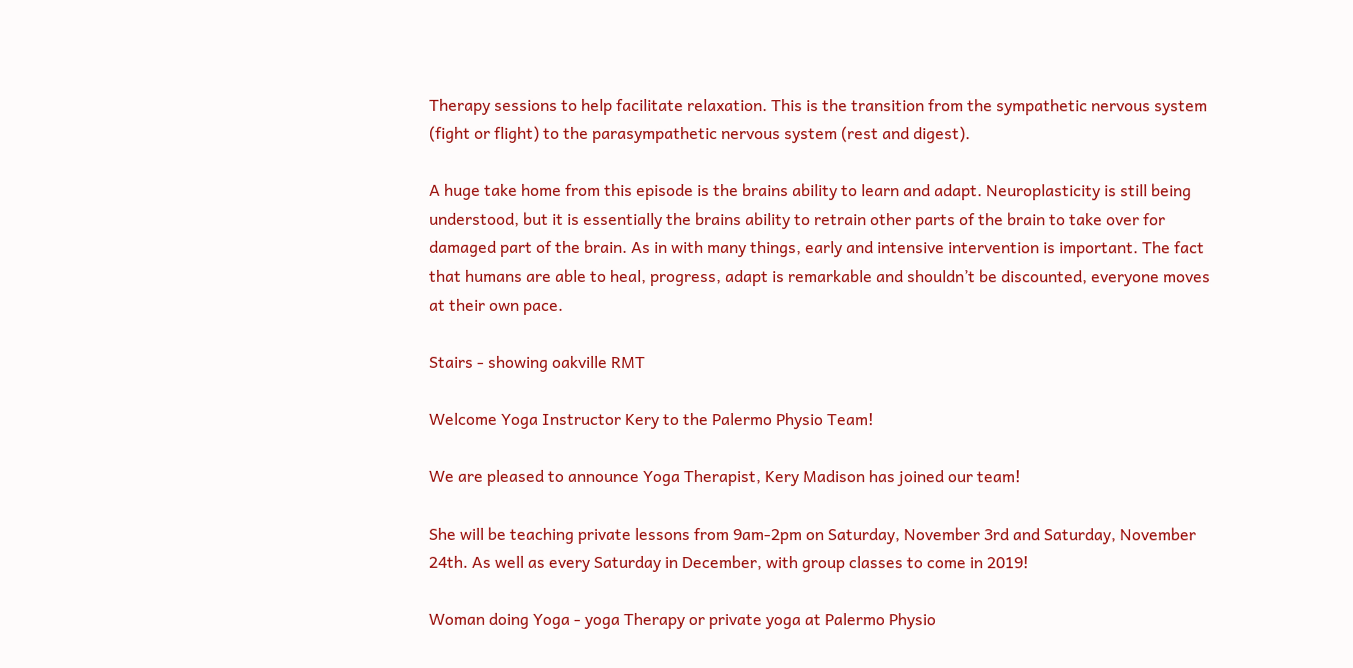Therapy sessions to help facilitate relaxation. This is the transition from the sympathetic nervous system (fight or flight) to the parasympathetic nervous system (rest and digest).

A huge take home from this episode is the brains ability to learn and adapt. Neuroplasticity is still being understood, but it is essentially the brains ability to retrain other parts of the brain to take over for damaged part of the brain. As in with many things, early and intensive intervention is important. The fact that humans are able to heal, progress, adapt is remarkable and shouldn’t be discounted, everyone moves at their own pace.

Stairs - showing oakville RMT

Welcome Yoga Instructor Kery to the Palermo Physio Team!

We are pleased to announce Yoga Therapist, Kery Madison has joined our team!

She will be teaching private lessons from 9am-2pm on Saturday, November 3rd and Saturday, November 24th. As well as every Saturday in December, with group classes to come in 2019!

Woman doing Yoga - yoga Therapy or private yoga at Palermo Physio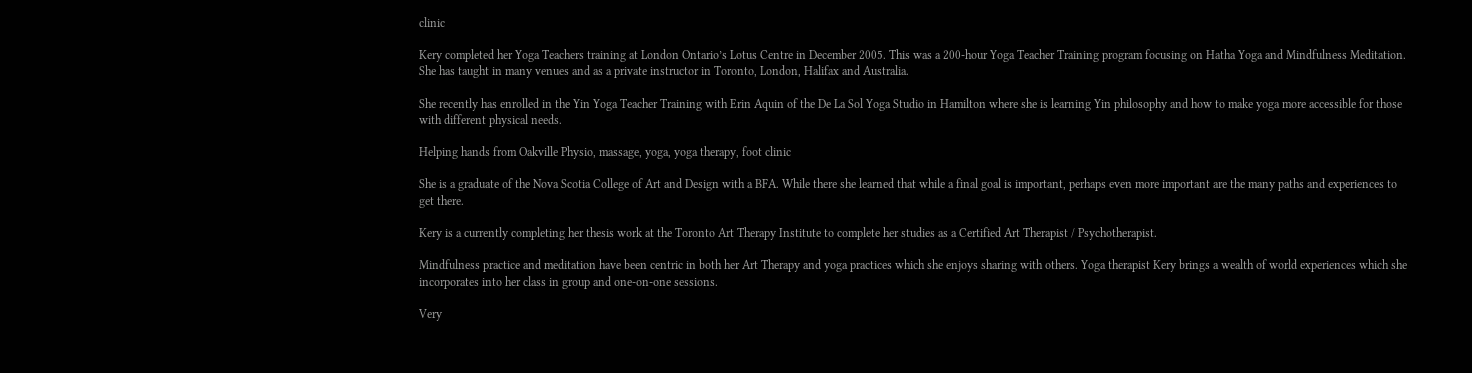clinic

Kery completed her Yoga Teachers training at London Ontario’s Lotus Centre in December 2005. This was a 200-hour Yoga Teacher Training program focusing on Hatha Yoga and Mindfulness Meditation. She has taught in many venues and as a private instructor in Toronto, London, Halifax and Australia.

She recently has enrolled in the Yin Yoga Teacher Training with Erin Aquin of the De La Sol Yoga Studio in Hamilton where she is learning Yin philosophy and how to make yoga more accessible for those with different physical needs.

Helping hands from Oakville Physio, massage, yoga, yoga therapy, foot clinic

She is a graduate of the Nova Scotia College of Art and Design with a BFA. While there she learned that while a final goal is important, perhaps even more important are the many paths and experiences to get there.

Kery is a currently completing her thesis work at the Toronto Art Therapy Institute to complete her studies as a Certified Art Therapist / Psychotherapist.

Mindfulness practice and meditation have been centric in both her Art Therapy and yoga practices which she enjoys sharing with others. Yoga therapist Kery brings a wealth of world experiences which she incorporates into her class in group and one-on-one sessions.

Very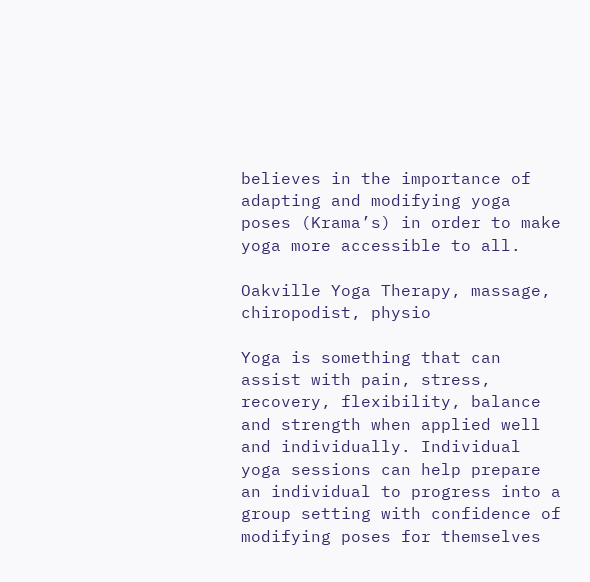believes in the importance of adapting and modifying yoga poses (Krama’s) in order to make yoga more accessible to all.

Oakville Yoga Therapy, massage, chiropodist, physio

Yoga is something that can assist with pain, stress, recovery, flexibility, balance and strength when applied well and individually. Individual yoga sessions can help prepare an individual to progress into a group setting with confidence of modifying poses for themselves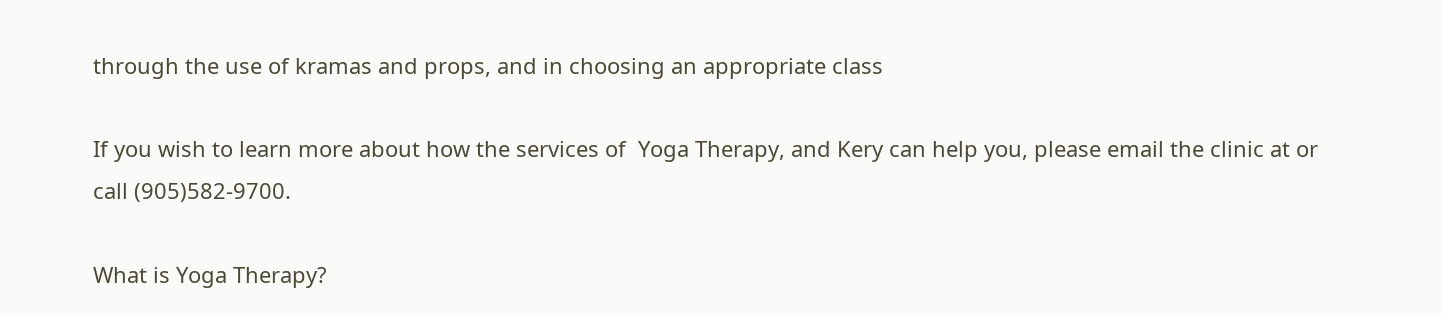through the use of kramas and props, and in choosing an appropriate class

If you wish to learn more about how the services of  Yoga Therapy, and Kery can help you, please email the clinic at or call (905)582-9700.

What is Yoga Therapy?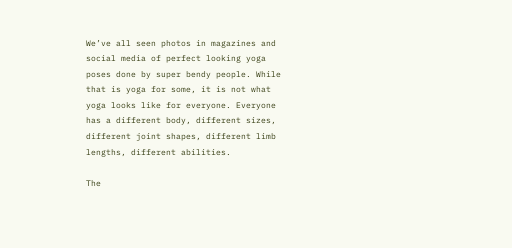We’ve all seen photos in magazines and social media of perfect looking yoga poses done by super bendy people. While that is yoga for some, it is not what yoga looks like for everyone. Everyone has a different body, different sizes, different joint shapes, different limb lengths, different abilities.

The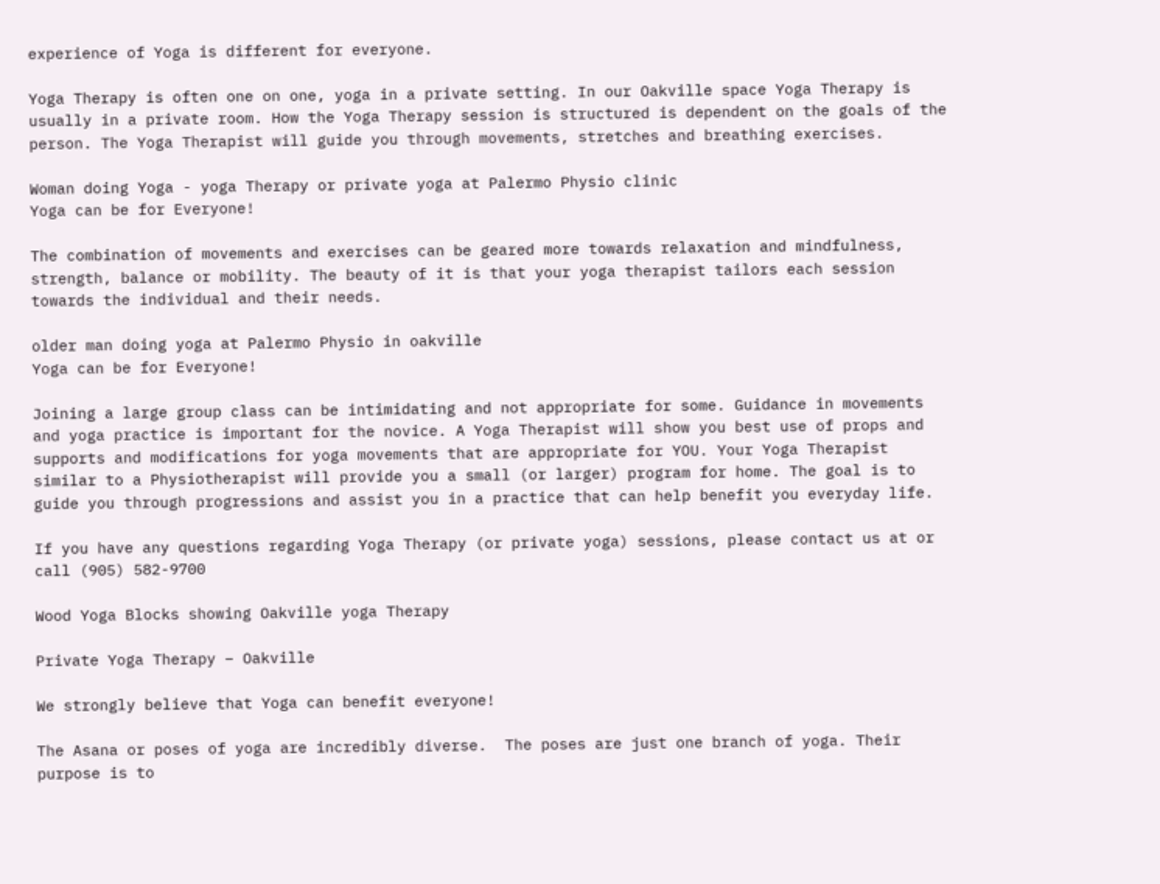experience of Yoga is different for everyone.

Yoga Therapy is often one on one, yoga in a private setting. In our Oakville space Yoga Therapy is usually in a private room. How the Yoga Therapy session is structured is dependent on the goals of the person. The Yoga Therapist will guide you through movements, stretches and breathing exercises.

Woman doing Yoga - yoga Therapy or private yoga at Palermo Physio clinic
Yoga can be for Everyone!

The combination of movements and exercises can be geared more towards relaxation and mindfulness, strength, balance or mobility. The beauty of it is that your yoga therapist tailors each session towards the individual and their needs.

older man doing yoga at Palermo Physio in oakville
Yoga can be for Everyone!

Joining a large group class can be intimidating and not appropriate for some. Guidance in movements and yoga practice is important for the novice. A Yoga Therapist will show you best use of props and supports and modifications for yoga movements that are appropriate for YOU. Your Yoga Therapist similar to a Physiotherapist will provide you a small (or larger) program for home. The goal is to guide you through progressions and assist you in a practice that can help benefit you everyday life.

If you have any questions regarding Yoga Therapy (or private yoga) sessions, please contact us at or call (905) 582-9700

Wood Yoga Blocks showing Oakville yoga Therapy

Private Yoga Therapy – Oakville

We strongly believe that Yoga can benefit everyone!

The Asana or poses of yoga are incredibly diverse.  The poses are just one branch of yoga. Their purpose is to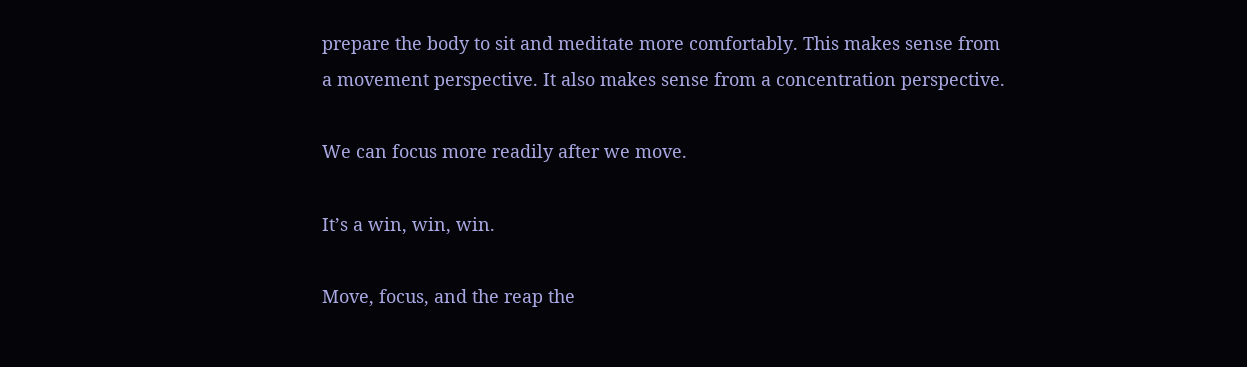prepare the body to sit and meditate more comfortably. This makes sense from a movement perspective. It also makes sense from a concentration perspective.

We can focus more readily after we move.

It’s a win, win, win.

Move, focus, and the reap the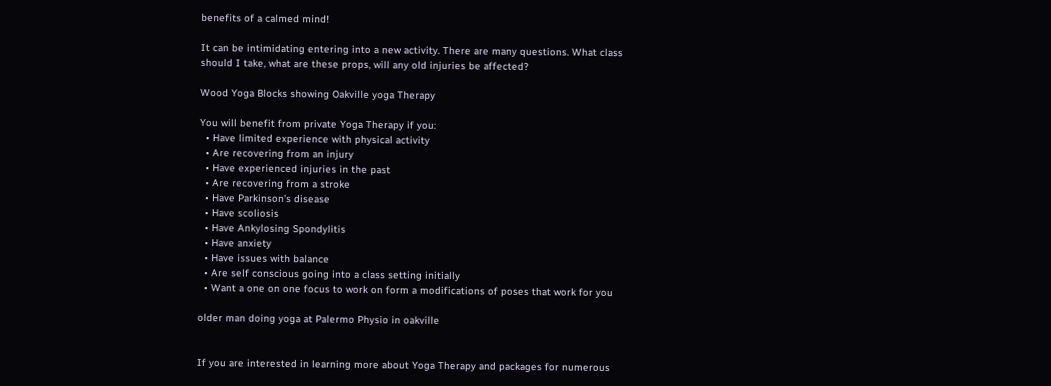benefits of a calmed mind!

It can be intimidating entering into a new activity. There are many questions. What class should I take, what are these props, will any old injuries be affected?

Wood Yoga Blocks showing Oakville yoga Therapy

You will benefit from private Yoga Therapy if you:
  • Have limited experience with physical activity
  • Are recovering from an injury
  • Have experienced injuries in the past
  • Are recovering from a stroke
  • Have Parkinson’s disease
  • Have scoliosis
  • Have Ankylosing Spondylitis
  • Have anxiety
  • Have issues with balance
  • Are self conscious going into a class setting initially
  • Want a one on one focus to work on form a modifications of poses that work for you

older man doing yoga at Palermo Physio in oakville


If you are interested in learning more about Yoga Therapy and packages for numerous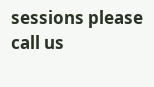sessions please call us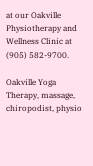at our Oakville Physiotherapy and Wellness Clinic at (905) 582-9700.

Oakville Yoga Therapy, massage, chiropodist, physio